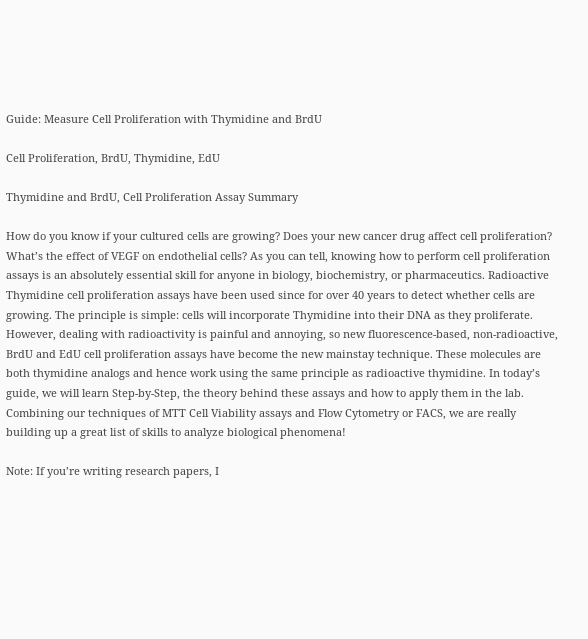Guide: Measure Cell Proliferation with Thymidine and BrdU

Cell Proliferation, BrdU, Thymidine, EdU

Thymidine and BrdU, Cell Proliferation Assay Summary

How do you know if your cultured cells are growing? Does your new cancer drug affect cell proliferation? What’s the effect of VEGF on endothelial cells? As you can tell, knowing how to perform cell proliferation assays is an absolutely essential skill for anyone in biology, biochemistry, or pharmaceutics. Radioactive Thymidine cell proliferation assays have been used since for over 40 years to detect whether cells are growing. The principle is simple: cells will incorporate Thymidine into their DNA as they proliferate. However, dealing with radioactivity is painful and annoying, so new fluorescence-based, non-radioactive, BrdU and EdU cell proliferation assays have become the new mainstay technique. These molecules are both thymidine analogs and hence work using the same principle as radioactive thymidine. In today’s guide, we will learn Step-by-Step, the theory behind these assays and how to apply them in the lab. Combining our techniques of MTT Cell Viability assays and Flow Cytometry or FACS, we are really building up a great list of skills to analyze biological phenomena!

Note: If you’re writing research papers, I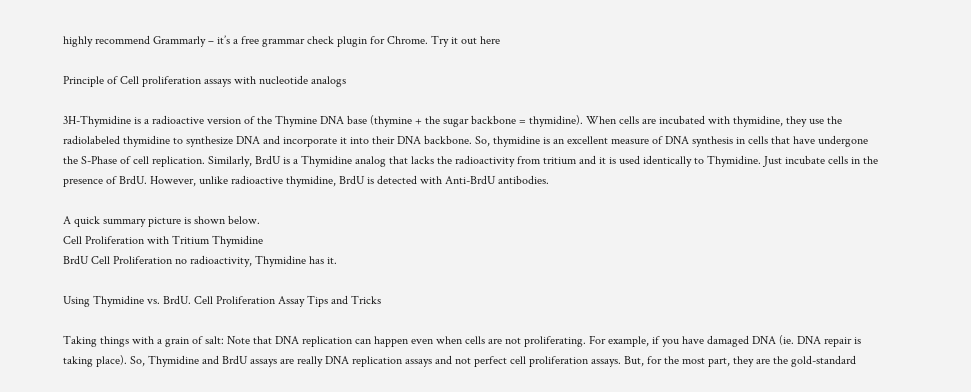highly recommend Grammarly – it’s a free grammar check plugin for Chrome. Try it out here

Principle of Cell proliferation assays with nucleotide analogs

3H-Thymidine is a radioactive version of the Thymine DNA base (thymine + the sugar backbone = thymidine). When cells are incubated with thymidine, they use the radiolabeled thymidine to synthesize DNA and incorporate it into their DNA backbone. So, thymidine is an excellent measure of DNA synthesis in cells that have undergone the S-Phase of cell replication. Similarly, BrdU is a Thymidine analog that lacks the radioactivity from tritium and it is used identically to Thymidine. Just incubate cells in the presence of BrdU. However, unlike radioactive thymidine, BrdU is detected with Anti-BrdU antibodies.

A quick summary picture is shown below.
Cell Proliferation with Tritium Thymidine
BrdU Cell Proliferation no radioactivity, Thymidine has it.

Using Thymidine vs. BrdU. Cell Proliferation Assay Tips and Tricks

Taking things with a grain of salt: Note that DNA replication can happen even when cells are not proliferating. For example, if you have damaged DNA (ie. DNA repair is taking place). So, Thymidine and BrdU assays are really DNA replication assays and not perfect cell proliferation assays. But, for the most part, they are the gold-standard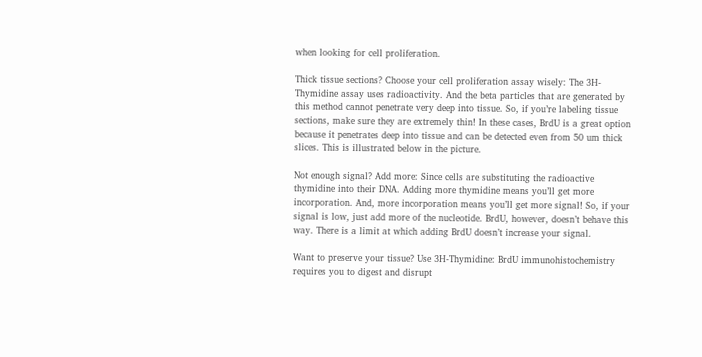when looking for cell proliferation.

Thick tissue sections? Choose your cell proliferation assay wisely: The 3H-Thymidine assay uses radioactivity. And the beta particles that are generated by this method cannot penetrate very deep into tissue. So, if you’re labeling tissue sections, make sure they are extremely thin! In these cases, BrdU is a great option because it penetrates deep into tissue and can be detected even from 50 um thick slices. This is illustrated below in the picture.

Not enough signal? Add more: Since cells are substituting the radioactive thymidine into their DNA. Adding more thymidine means you’ll get more incorporation. And, more incorporation means you’ll get more signal! So, if your signal is low, just add more of the nucleotide. BrdU, however, doesn’t behave this way. There is a limit at which adding BrdU doesn’t increase your signal.

Want to preserve your tissue? Use 3H-Thymidine: BrdU immunohistochemistry requires you to digest and disrupt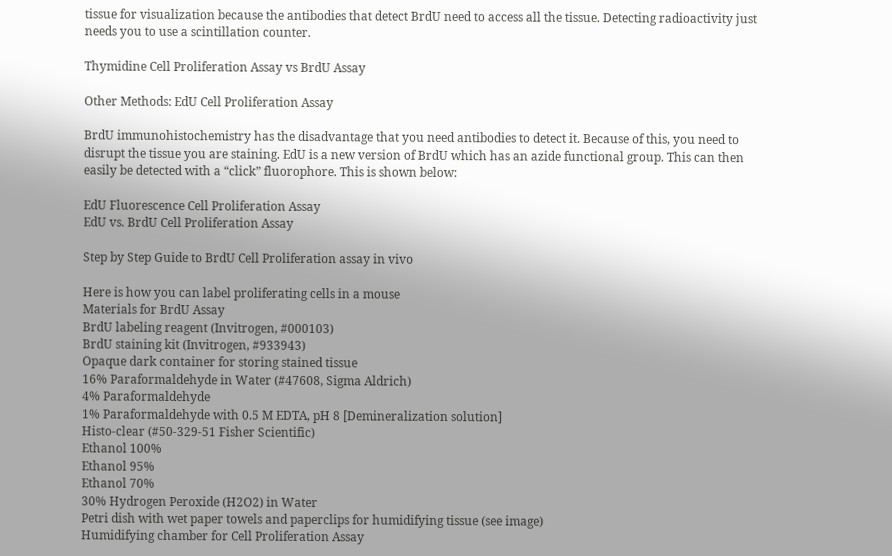tissue for visualization because the antibodies that detect BrdU need to access all the tissue. Detecting radioactivity just needs you to use a scintillation counter.

Thymidine Cell Proliferation Assay vs BrdU Assay

Other Methods: EdU Cell Proliferation Assay

BrdU immunohistochemistry has the disadvantage that you need antibodies to detect it. Because of this, you need to disrupt the tissue you are staining. EdU is a new version of BrdU which has an azide functional group. This can then easily be detected with a “click” fluorophore. This is shown below:

EdU Fluorescence Cell Proliferation Assay
EdU vs. BrdU Cell Proliferation Assay

Step by Step Guide to BrdU Cell Proliferation assay in vivo

Here is how you can label proliferating cells in a mouse
Materials for BrdU Assay
BrdU labeling reagent (Invitrogen, #000103)
BrdU staining kit (Invitrogen, #933943)
Opaque dark container for storing stained tissue
16% Paraformaldehyde in Water (#47608, Sigma Aldrich)
4% Paraformaldehyde
1% Paraformaldehyde with 0.5 M EDTA, pH 8 [Demineralization solution]
Histo-clear (#50-329-51 Fisher Scientific)
Ethanol 100%
Ethanol 95%
Ethanol 70%
30% Hydrogen Peroxide (H2O2) in Water
Petri dish with wet paper towels and paperclips for humidifying tissue (see image)
Humidifying chamber for Cell Proliferation Assay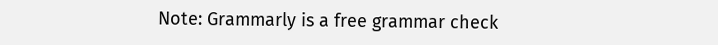Note: Grammarly is a free grammar check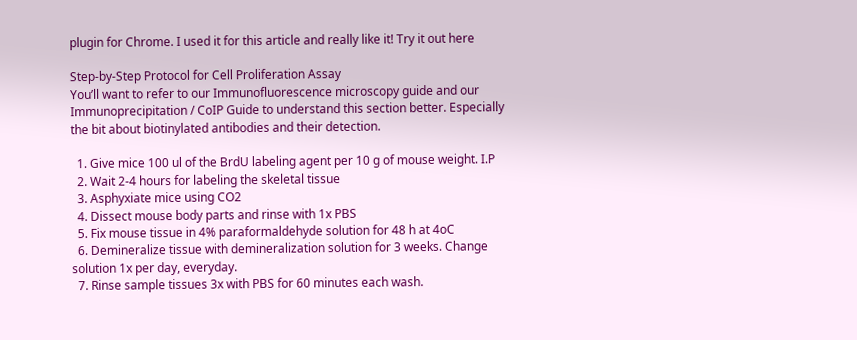plugin for Chrome. I used it for this article and really like it! Try it out here

Step-by-Step Protocol for Cell Proliferation Assay
You’ll want to refer to our Immunofluorescence microscopy guide and our Immunoprecipitation / CoIP Guide to understand this section better. Especially the bit about biotinylated antibodies and their detection.

  1. Give mice 100 ul of the BrdU labeling agent per 10 g of mouse weight. I.P
  2. Wait 2-4 hours for labeling the skeletal tissue
  3. Asphyxiate mice using CO2
  4. Dissect mouse body parts and rinse with 1x PBS
  5. Fix mouse tissue in 4% paraformaldehyde solution for 48 h at 4oC
  6. Demineralize tissue with demineralization solution for 3 weeks. Change solution 1x per day, everyday.
  7. Rinse sample tissues 3x with PBS for 60 minutes each wash.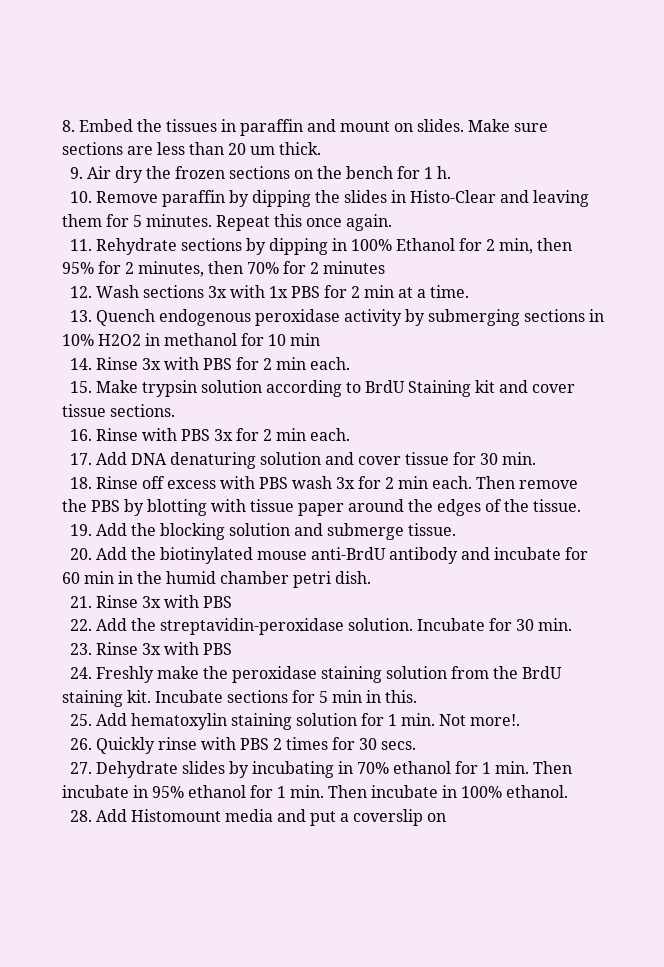8. Embed the tissues in paraffin and mount on slides. Make sure sections are less than 20 um thick.
  9. Air dry the frozen sections on the bench for 1 h.
  10. Remove paraffin by dipping the slides in Histo-Clear and leaving them for 5 minutes. Repeat this once again.
  11. Rehydrate sections by dipping in 100% Ethanol for 2 min, then 95% for 2 minutes, then 70% for 2 minutes
  12. Wash sections 3x with 1x PBS for 2 min at a time.
  13. Quench endogenous peroxidase activity by submerging sections in 10% H2O2 in methanol for 10 min
  14. Rinse 3x with PBS for 2 min each.
  15. Make trypsin solution according to BrdU Staining kit and cover tissue sections.
  16. Rinse with PBS 3x for 2 min each.
  17. Add DNA denaturing solution and cover tissue for 30 min.
  18. Rinse off excess with PBS wash 3x for 2 min each. Then remove the PBS by blotting with tissue paper around the edges of the tissue.
  19. Add the blocking solution and submerge tissue.
  20. Add the biotinylated mouse anti-BrdU antibody and incubate for 60 min in the humid chamber petri dish.
  21. Rinse 3x with PBS
  22. Add the streptavidin-peroxidase solution. Incubate for 30 min.
  23. Rinse 3x with PBS
  24. Freshly make the peroxidase staining solution from the BrdU staining kit. Incubate sections for 5 min in this.
  25. Add hematoxylin staining solution for 1 min. Not more!.
  26. Quickly rinse with PBS 2 times for 30 secs.
  27. Dehydrate slides by incubating in 70% ethanol for 1 min. Then incubate in 95% ethanol for 1 min. Then incubate in 100% ethanol.
  28. Add Histomount media and put a coverslip on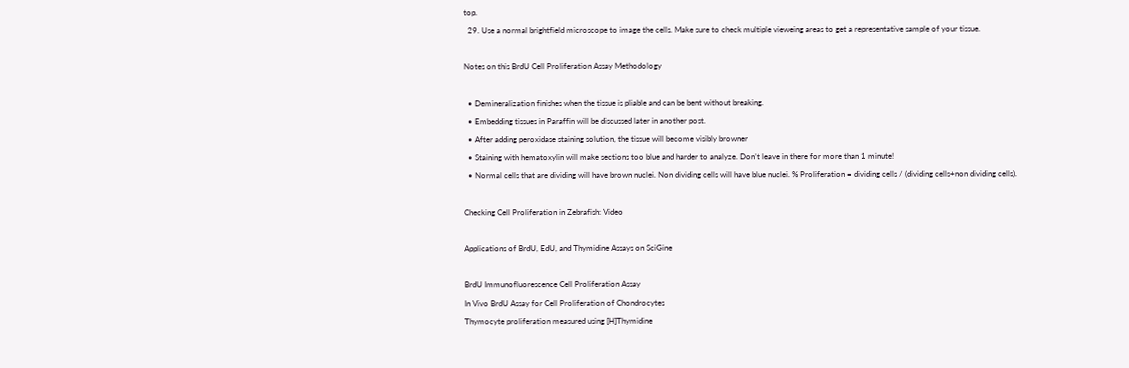top.
  29. Use a normal brightfield microscope to image the cells. Make sure to check multiple vieweing areas to get a representative sample of your tissue.

Notes on this BrdU Cell Proliferation Assay Methodology

  • Demineralization finishes when the tissue is pliable and can be bent without breaking.
  • Embedding tissues in Paraffin will be discussed later in another post.
  • After adding peroxidase staining solution, the tissue will become visibly browner
  • Staining with hematoxylin will make sections too blue and harder to analyze. Don’t leave in there for more than 1 minute!
  • Normal cells that are dividing will have brown nuclei. Non dividing cells will have blue nuclei. % Proliferation = dividing cells / (dividing cells+non dividing cells).

Checking Cell Proliferation in Zebrafish: Video

Applications of BrdU, EdU, and Thymidine Assays on SciGine

BrdU Immunofluorescence Cell Proliferation Assay
In Vivo BrdU Assay for Cell Proliferation of Chondrocytes
Thymocyte proliferation measured using [H]Thymidine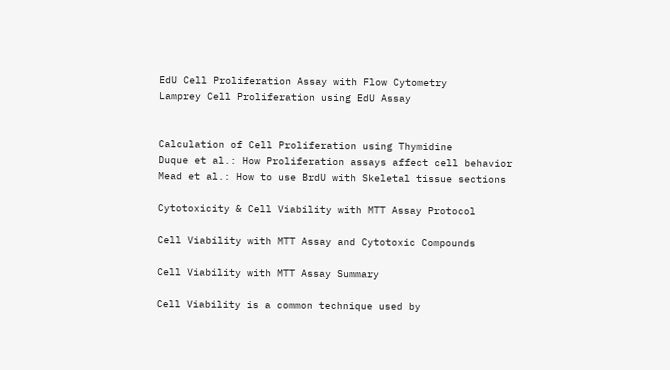EdU Cell Proliferation Assay with Flow Cytometry
Lamprey Cell Proliferation using EdU Assay


Calculation of Cell Proliferation using Thymidine
Duque et al.: How Proliferation assays affect cell behavior
Mead et al.: How to use BrdU with Skeletal tissue sections

Cytotoxicity & Cell Viability with MTT Assay Protocol

Cell Viability with MTT Assay and Cytotoxic Compounds

Cell Viability with MTT Assay Summary

Cell Viability is a common technique used by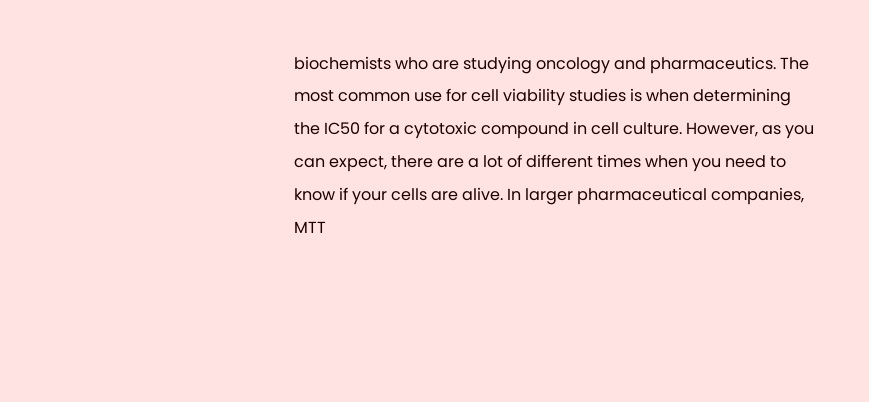biochemists who are studying oncology and pharmaceutics. The most common use for cell viability studies is when determining the IC50 for a cytotoxic compound in cell culture. However, as you can expect, there are a lot of different times when you need to know if your cells are alive. In larger pharmaceutical companies, MTT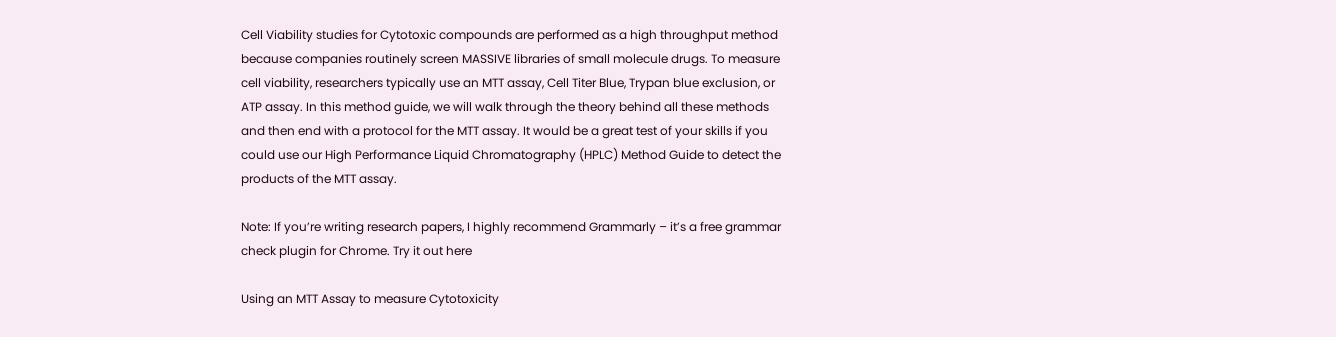Cell Viability studies for Cytotoxic compounds are performed as a high throughput method because companies routinely screen MASSIVE libraries of small molecule drugs. To measure cell viability, researchers typically use an MTT assay, Cell Titer Blue, Trypan blue exclusion, or ATP assay. In this method guide, we will walk through the theory behind all these methods and then end with a protocol for the MTT assay. It would be a great test of your skills if you could use our High Performance Liquid Chromatography (HPLC) Method Guide to detect the products of the MTT assay.

Note: If you’re writing research papers, I highly recommend Grammarly – it’s a free grammar check plugin for Chrome. Try it out here

Using an MTT Assay to measure Cytotoxicity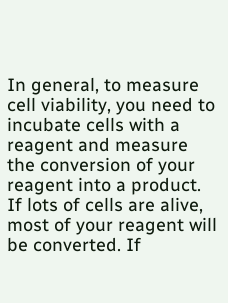In general, to measure cell viability, you need to incubate cells with a reagent and measure the conversion of your reagent into a product. If lots of cells are alive, most of your reagent will be converted. If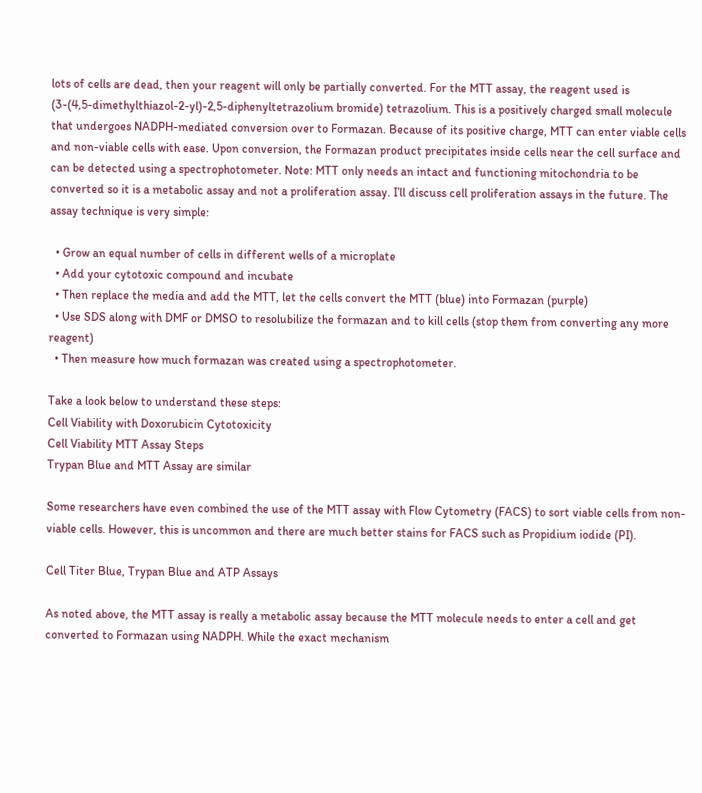lots of cells are dead, then your reagent will only be partially converted. For the MTT assay, the reagent used is
(3-(4,5-dimethylthiazol-2-yl)-2,5-diphenyltetrazolium bromide) tetrazolium. This is a positively charged small molecule that undergoes NADPH-mediated conversion over to Formazan. Because of its positive charge, MTT can enter viable cells and non-viable cells with ease. Upon conversion, the Formazan product precipitates inside cells near the cell surface and can be detected using a spectrophotometer. Note: MTT only needs an intact and functioning mitochondria to be converted so it is a metabolic assay and not a proliferation assay. I’ll discuss cell proliferation assays in the future. The assay technique is very simple:

  • Grow an equal number of cells in different wells of a microplate
  • Add your cytotoxic compound and incubate
  • Then replace the media and add the MTT, let the cells convert the MTT (blue) into Formazan (purple)
  • Use SDS along with DMF or DMSO to resolubilize the formazan and to kill cells (stop them from converting any more reagent)
  • Then measure how much formazan was created using a spectrophotometer.

Take a look below to understand these steps:
Cell Viability with Doxorubicin Cytotoxicity
Cell Viability MTT Assay Steps
Trypan Blue and MTT Assay are similar

Some researchers have even combined the use of the MTT assay with Flow Cytometry (FACS) to sort viable cells from non-viable cells. However, this is uncommon and there are much better stains for FACS such as Propidium iodide (PI).

Cell Titer Blue, Trypan Blue and ATP Assays

As noted above, the MTT assay is really a metabolic assay because the MTT molecule needs to enter a cell and get converted to Formazan using NADPH. While the exact mechanism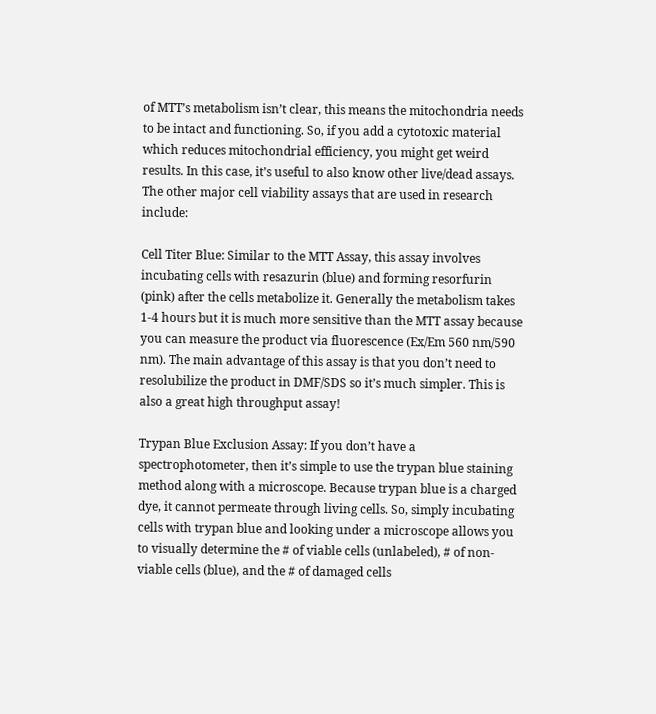of MTT’s metabolism isn’t clear, this means the mitochondria needs to be intact and functioning. So, if you add a cytotoxic material which reduces mitochondrial efficiency, you might get weird results. In this case, it’s useful to also know other live/dead assays. The other major cell viability assays that are used in research include:

Cell Titer Blue: Similar to the MTT Assay, this assay involves incubating cells with resazurin (blue) and forming resorfurin (pink) after the cells metabolize it. Generally the metabolism takes 1-4 hours but it is much more sensitive than the MTT assay because you can measure the product via fluorescence (Ex/Em 560 nm/590 nm). The main advantage of this assay is that you don’t need to resolubilize the product in DMF/SDS so it’s much simpler. This is also a great high throughput assay!

Trypan Blue Exclusion Assay: If you don’t have a spectrophotometer, then it’s simple to use the trypan blue staining method along with a microscope. Because trypan blue is a charged dye, it cannot permeate through living cells. So, simply incubating cells with trypan blue and looking under a microscope allows you to visually determine the # of viable cells (unlabeled), # of non-viable cells (blue), and the # of damaged cells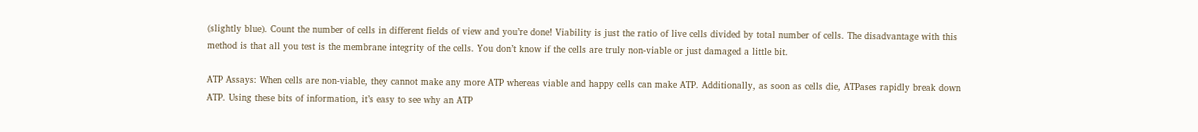(slightly blue). Count the number of cells in different fields of view and you’re done! Viability is just the ratio of live cells divided by total number of cells. The disadvantage with this method is that all you test is the membrane integrity of the cells. You don’t know if the cells are truly non-viable or just damaged a little bit.

ATP Assays: When cells are non-viable, they cannot make any more ATP whereas viable and happy cells can make ATP. Additionally, as soon as cells die, ATPases rapidly break down ATP. Using these bits of information, it’s easy to see why an ATP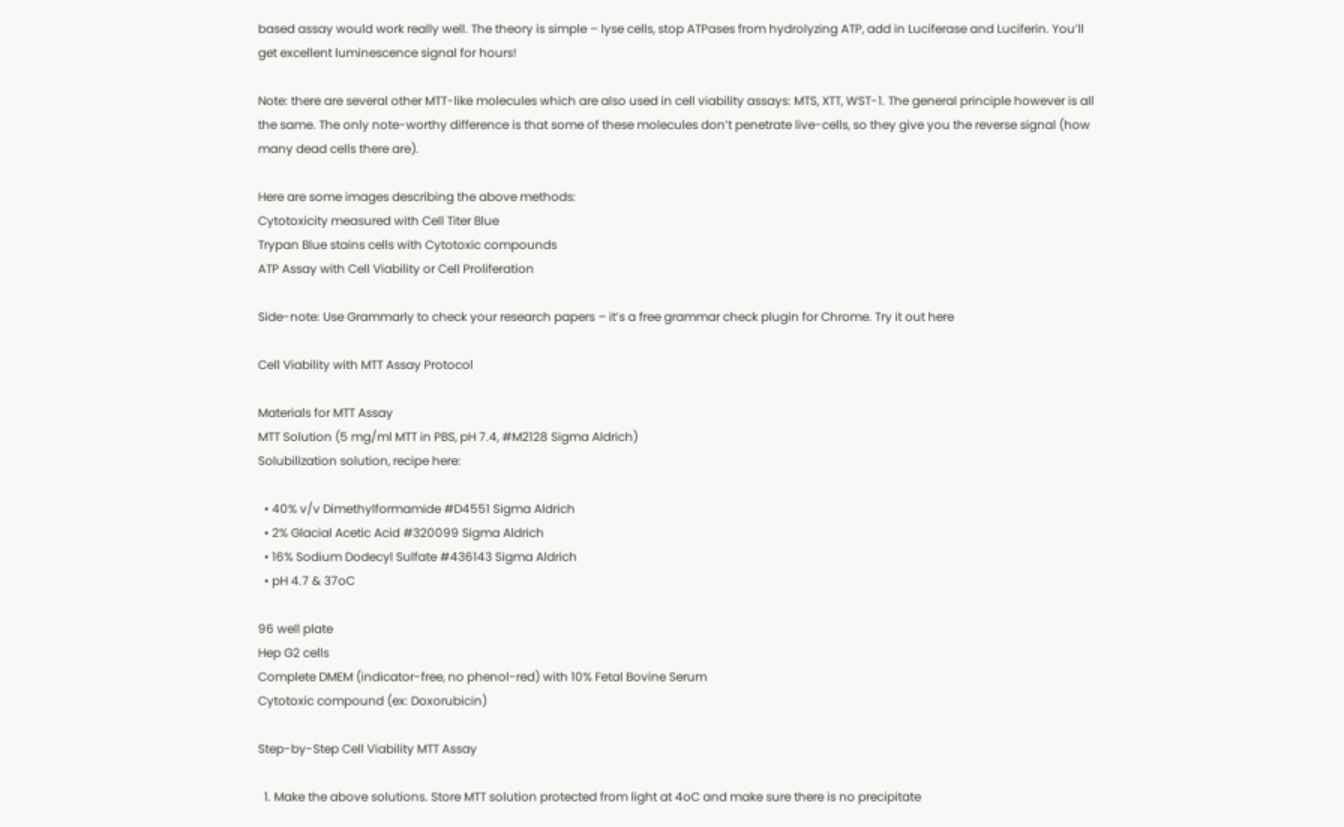based assay would work really well. The theory is simple – lyse cells, stop ATPases from hydrolyzing ATP, add in Luciferase and Luciferin. You’ll get excellent luminescence signal for hours!

Note: there are several other MTT-like molecules which are also used in cell viability assays: MTS, XTT, WST-1. The general principle however is all the same. The only note-worthy difference is that some of these molecules don’t penetrate live-cells, so they give you the reverse signal (how many dead cells there are).

Here are some images describing the above methods:
Cytotoxicity measured with Cell Titer Blue
Trypan Blue stains cells with Cytotoxic compounds
ATP Assay with Cell Viability or Cell Proliferation

Side-note: Use Grammarly to check your research papers – it’s a free grammar check plugin for Chrome. Try it out here

Cell Viability with MTT Assay Protocol

Materials for MTT Assay
MTT Solution (5 mg/ml MTT in PBS, pH 7.4, #M2128 Sigma Aldrich)
Solubilization solution, recipe here:

  • 40% v/v Dimethylformamide #D4551 Sigma Aldrich
  • 2% Glacial Acetic Acid #320099 Sigma Aldrich
  • 16% Sodium Dodecyl Sulfate #436143 Sigma Aldrich
  • pH 4.7 & 37oC

96 well plate
Hep G2 cells
Complete DMEM (indicator-free, no phenol-red) with 10% Fetal Bovine Serum
Cytotoxic compound (ex: Doxorubicin)

Step-by-Step Cell Viability MTT Assay

  1. Make the above solutions. Store MTT solution protected from light at 4oC and make sure there is no precipitate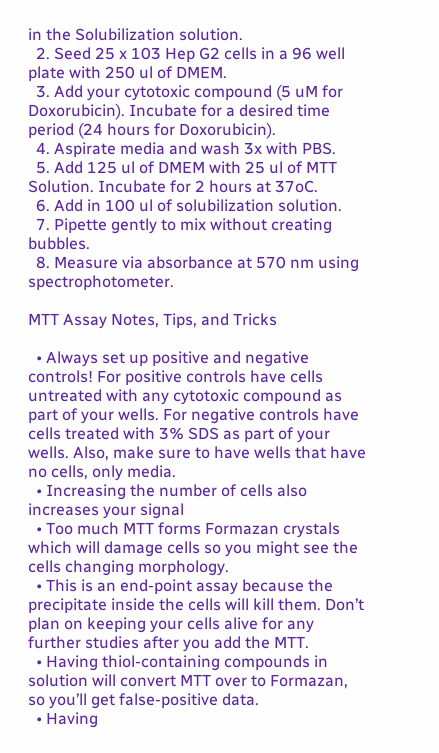in the Solubilization solution.
  2. Seed 25 x 103 Hep G2 cells in a 96 well plate with 250 ul of DMEM.
  3. Add your cytotoxic compound (5 uM for Doxorubicin). Incubate for a desired time period (24 hours for Doxorubicin).
  4. Aspirate media and wash 3x with PBS.
  5. Add 125 ul of DMEM with 25 ul of MTT Solution. Incubate for 2 hours at 37oC.
  6. Add in 100 ul of solubilization solution.
  7. Pipette gently to mix without creating bubbles.
  8. Measure via absorbance at 570 nm using spectrophotometer.

MTT Assay Notes, Tips, and Tricks

  • Always set up positive and negative controls! For positive controls have cells untreated with any cytotoxic compound as part of your wells. For negative controls have cells treated with 3% SDS as part of your wells. Also, make sure to have wells that have no cells, only media.
  • Increasing the number of cells also increases your signal
  • Too much MTT forms Formazan crystals which will damage cells so you might see the cells changing morphology.
  • This is an end-point assay because the precipitate inside the cells will kill them. Don’t plan on keeping your cells alive for any further studies after you add the MTT.
  • Having thiol-containing compounds in solution will convert MTT over to Formazan, so you’ll get false-positive data.
  • Having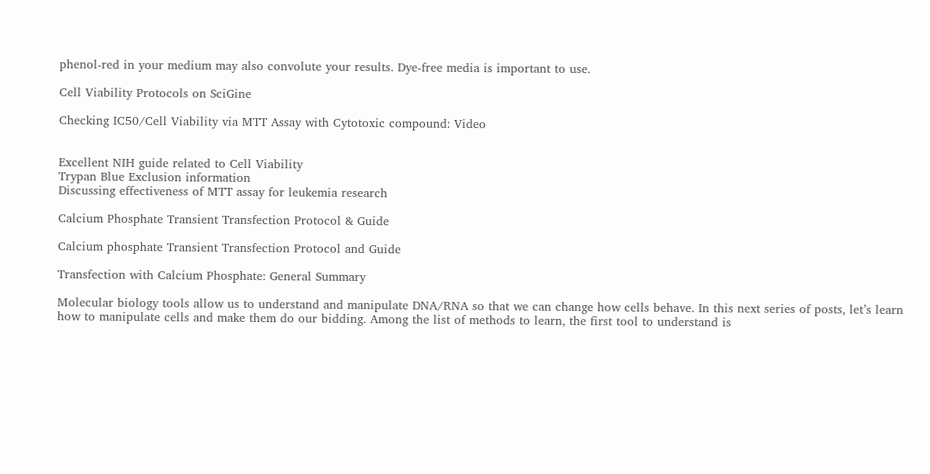phenol-red in your medium may also convolute your results. Dye-free media is important to use.

Cell Viability Protocols on SciGine

Checking IC50/Cell Viability via MTT Assay with Cytotoxic compound: Video


Excellent NIH guide related to Cell Viability
Trypan Blue Exclusion information
Discussing effectiveness of MTT assay for leukemia research

Calcium Phosphate Transient Transfection Protocol & Guide

Calcium phosphate Transient Transfection Protocol and Guide

Transfection with Calcium Phosphate: General Summary

Molecular biology tools allow us to understand and manipulate DNA/RNA so that we can change how cells behave. In this next series of posts, let’s learn how to manipulate cells and make them do our bidding. Among the list of methods to learn, the first tool to understand is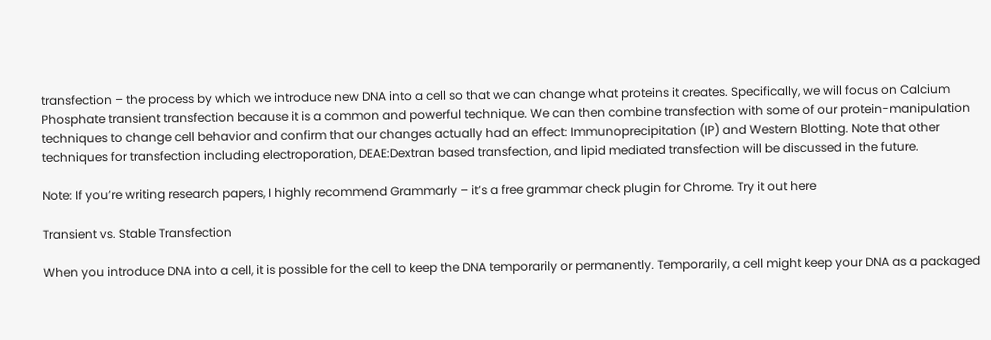transfection – the process by which we introduce new DNA into a cell so that we can change what proteins it creates. Specifically, we will focus on Calcium Phosphate transient transfection because it is a common and powerful technique. We can then combine transfection with some of our protein-manipulation techniques to change cell behavior and confirm that our changes actually had an effect: Immunoprecipitation (IP) and Western Blotting. Note that other techniques for transfection including electroporation, DEAE:Dextran based transfection, and lipid mediated transfection will be discussed in the future.

Note: If you’re writing research papers, I highly recommend Grammarly – it’s a free grammar check plugin for Chrome. Try it out here

Transient vs. Stable Transfection

When you introduce DNA into a cell, it is possible for the cell to keep the DNA temporarily or permanently. Temporarily, a cell might keep your DNA as a packaged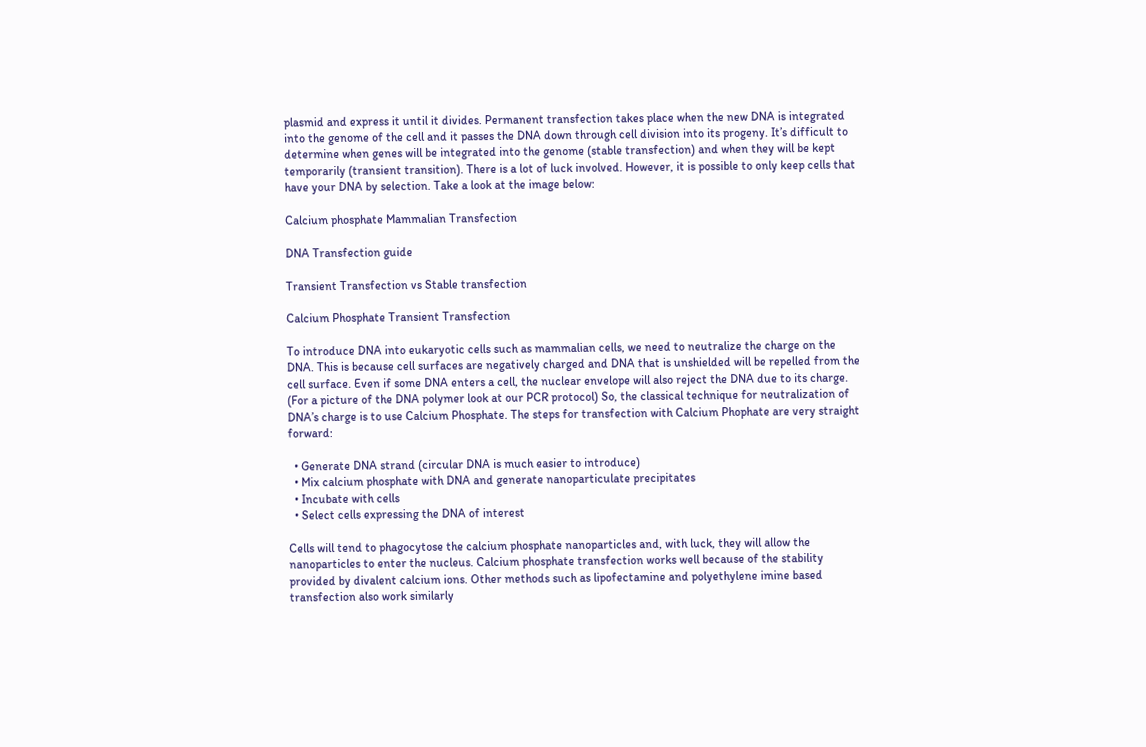plasmid and express it until it divides. Permanent transfection takes place when the new DNA is integrated into the genome of the cell and it passes the DNA down through cell division into its progeny. It’s difficult to determine when genes will be integrated into the genome (stable transfection) and when they will be kept temporarily (transient transition). There is a lot of luck involved. However, it is possible to only keep cells that have your DNA by selection. Take a look at the image below:

Calcium phosphate Mammalian Transfection

DNA Transfection guide

Transient Transfection vs Stable transfection

Calcium Phosphate Transient Transfection

To introduce DNA into eukaryotic cells such as mammalian cells, we need to neutralize the charge on the DNA. This is because cell surfaces are negatively charged and DNA that is unshielded will be repelled from the cell surface. Even if some DNA enters a cell, the nuclear envelope will also reject the DNA due to its charge. (For a picture of the DNA polymer look at our PCR protocol) So, the classical technique for neutralization of DNA’s charge is to use Calcium Phosphate. The steps for transfection with Calcium Phophate are very straight forward:

  • Generate DNA strand (circular DNA is much easier to introduce)
  • Mix calcium phosphate with DNA and generate nanoparticulate precipitates
  • Incubate with cells
  • Select cells expressing the DNA of interest

Cells will tend to phagocytose the calcium phosphate nanoparticles and, with luck, they will allow the nanoparticles to enter the nucleus. Calcium phosphate transfection works well because of the stability provided by divalent calcium ions. Other methods such as lipofectamine and polyethylene imine based transfection also work similarly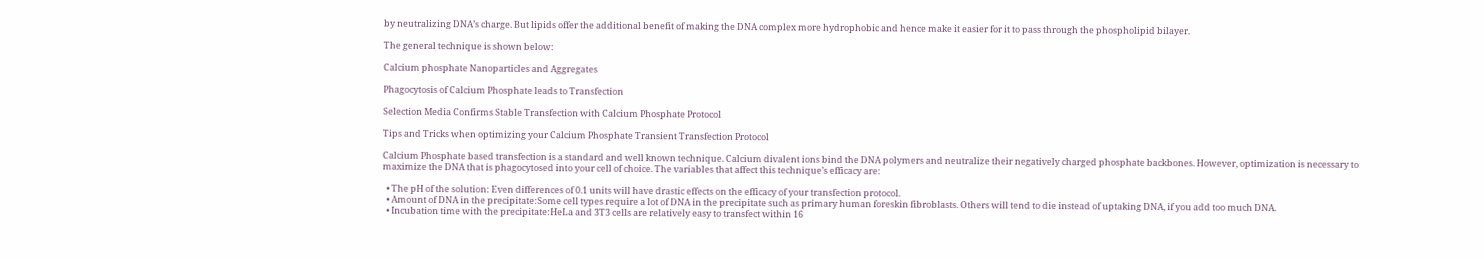by neutralizing DNA’s charge. But lipids offer the additional benefit of making the DNA complex more hydrophobic and hence make it easier for it to pass through the phospholipid bilayer.

The general technique is shown below:

Calcium phosphate Nanoparticles and Aggregates

Phagocytosis of Calcium Phosphate leads to Transfection

Selection Media Confirms Stable Transfection with Calcium Phosphate Protocol

Tips and Tricks when optimizing your Calcium Phosphate Transient Transfection Protocol

Calcium Phosphate based transfection is a standard and well known technique. Calcium divalent ions bind the DNA polymers and neutralize their negatively charged phosphate backbones. However, optimization is necessary to maximize the DNA that is phagocytosed into your cell of choice. The variables that affect this technique’s efficacy are:

  • The pH of the solution: Even differences of 0.1 units will have drastic effects on the efficacy of your transfection protocol.
  • Amount of DNA in the precipitate:Some cell types require a lot of DNA in the precipitate such as primary human foreskin fibroblasts. Others will tend to die instead of uptaking DNA, if you add too much DNA.
  • Incubation time with the precipitate:HeLa and 3T3 cells are relatively easy to transfect within 16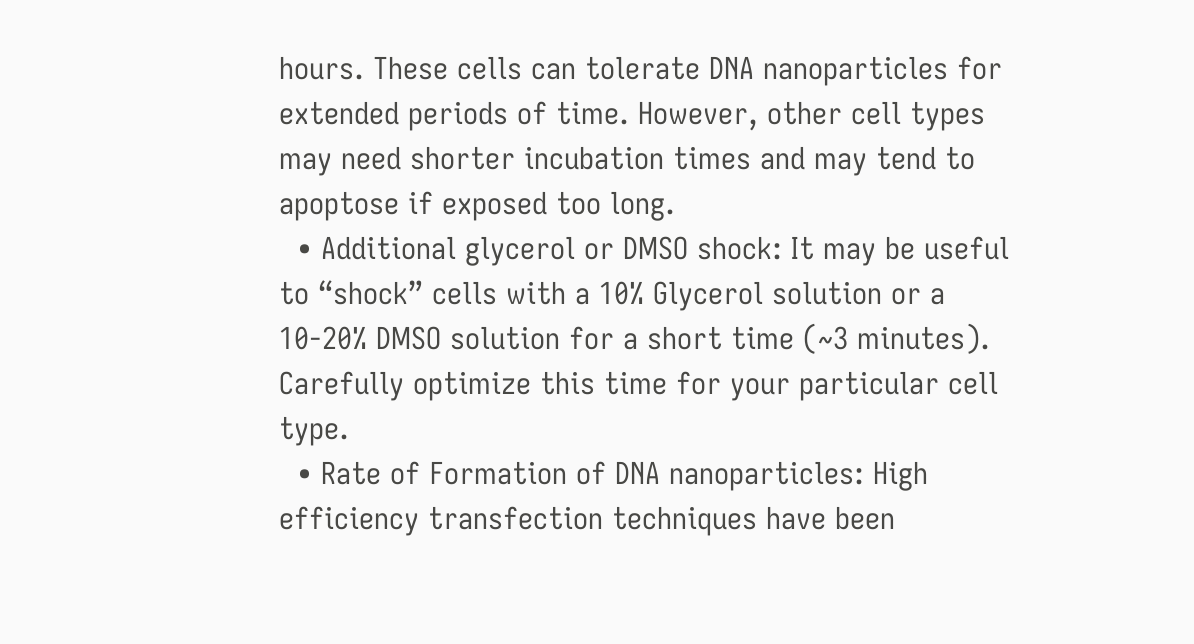hours. These cells can tolerate DNA nanoparticles for extended periods of time. However, other cell types may need shorter incubation times and may tend to apoptose if exposed too long.
  • Additional glycerol or DMSO shock: It may be useful to “shock” cells with a 10% Glycerol solution or a 10-20% DMSO solution for a short time (~3 minutes). Carefully optimize this time for your particular cell type.
  • Rate of Formation of DNA nanoparticles: High efficiency transfection techniques have been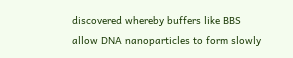discovered whereby buffers like BBS allow DNA nanoparticles to form slowly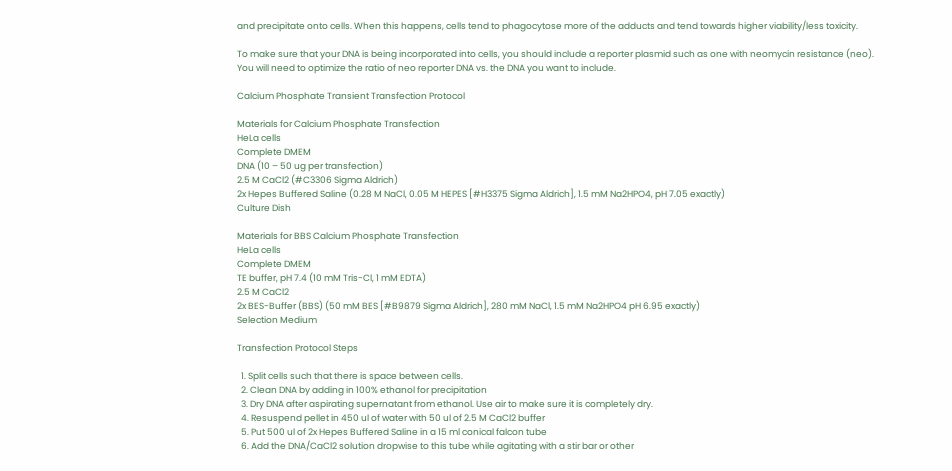and precipitate onto cells. When this happens, cells tend to phagocytose more of the adducts and tend towards higher viability/less toxicity.

To make sure that your DNA is being incorporated into cells, you should include a reporter plasmid such as one with neomycin resistance (neo). You will need to optimize the ratio of neo reporter DNA vs. the DNA you want to include.

Calcium Phosphate Transient Transfection Protocol

Materials for Calcium Phosphate Transfection
HeLa cells
Complete DMEM
DNA (10 – 50 ug per transfection)
2.5 M CaCl2 (#C3306 Sigma Aldrich)
2x Hepes Buffered Saline (0.28 M NaCl, 0.05 M HEPES [#H3375 Sigma Aldrich], 1.5 mM Na2HPO4, pH 7.05 exactly)
Culture Dish

Materials for BBS Calcium Phosphate Transfection
HeLa cells
Complete DMEM
TE buffer, pH 7.4 (10 mM Tris-Cl, 1 mM EDTA)
2.5 M CaCl2
2x BES-Buffer (BBS) (50 mM BES [#B9879 Sigma Aldrich], 280 mM NaCl, 1.5 mM Na2HPO4 pH 6.95 exactly)
Selection Medium

Transfection Protocol Steps

  1. Split cells such that there is space between cells.
  2. Clean DNA by adding in 100% ethanol for precipitation
  3. Dry DNA after aspirating supernatant from ethanol. Use air to make sure it is completely dry.
  4. Resuspend pellet in 450 ul of water with 50 ul of 2.5 M CaCl2 buffer
  5. Put 500 ul of 2x Hepes Buffered Saline in a 15 ml conical falcon tube
  6. Add the DNA/CaCl2 solution dropwise to this tube while agitating with a stir bar or other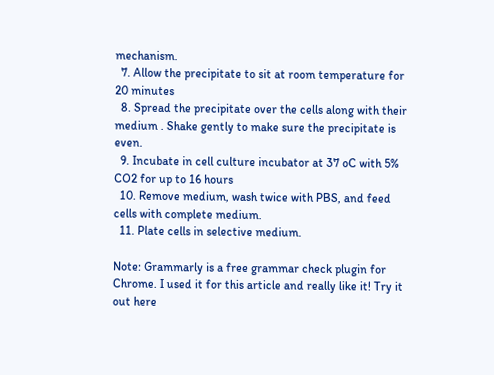mechanism.
  7. Allow the precipitate to sit at room temperature for 20 minutes
  8. Spread the precipitate over the cells along with their medium . Shake gently to make sure the precipitate is even.
  9. Incubate in cell culture incubator at 37 oC with 5% CO2 for up to 16 hours
  10. Remove medium, wash twice with PBS, and feed cells with complete medium.
  11. Plate cells in selective medium.

Note: Grammarly is a free grammar check plugin for Chrome. I used it for this article and really like it! Try it out here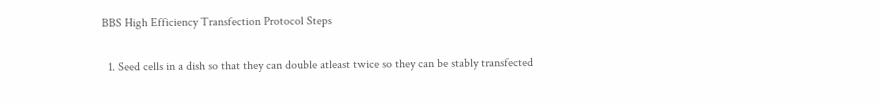BBS High Efficiency Transfection Protocol Steps

  1. Seed cells in a dish so that they can double atleast twice so they can be stably transfected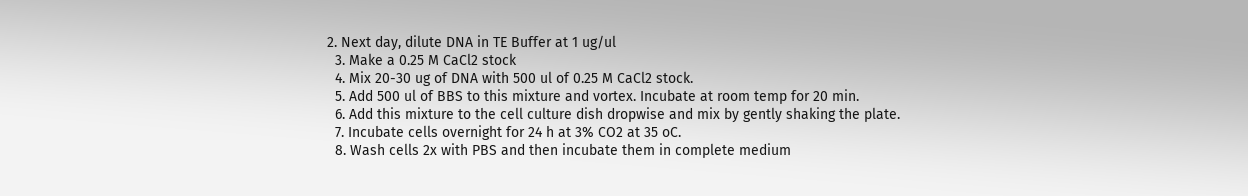2. Next day, dilute DNA in TE Buffer at 1 ug/ul
  3. Make a 0.25 M CaCl2 stock
  4. Mix 20-30 ug of DNA with 500 ul of 0.25 M CaCl2 stock.
  5. Add 500 ul of BBS to this mixture and vortex. Incubate at room temp for 20 min.
  6. Add this mixture to the cell culture dish dropwise and mix by gently shaking the plate.
  7. Incubate cells overnight for 24 h at 3% CO2 at 35 oC.
  8. Wash cells 2x with PBS and then incubate them in complete medium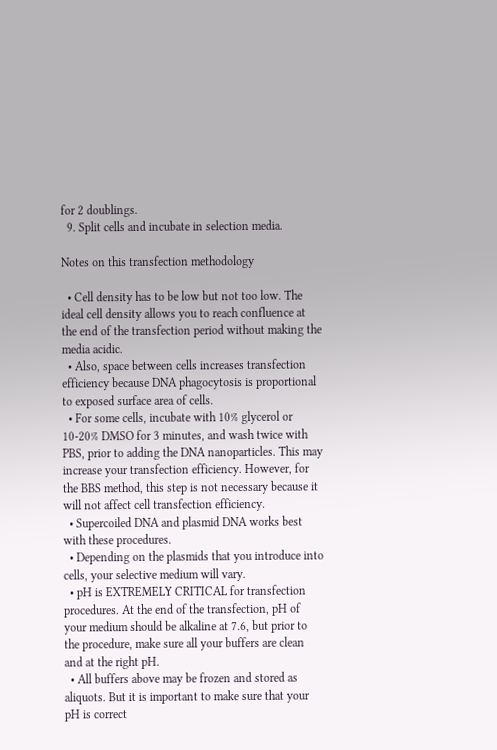for 2 doublings.
  9. Split cells and incubate in selection media.

Notes on this transfection methodology

  • Cell density has to be low but not too low. The ideal cell density allows you to reach confluence at the end of the transfection period without making the media acidic.
  • Also, space between cells increases transfection efficiency because DNA phagocytosis is proportional to exposed surface area of cells.
  • For some cells, incubate with 10% glycerol or 10-20% DMSO for 3 minutes, and wash twice with PBS, prior to adding the DNA nanoparticles. This may increase your transfection efficiency. However, for the BBS method, this step is not necessary because it will not affect cell transfection efficiency.
  • Supercoiled DNA and plasmid DNA works best with these procedures.
  • Depending on the plasmids that you introduce into cells, your selective medium will vary.
  • pH is EXTREMELY CRITICAL for transfection procedures. At the end of the transfection, pH of your medium should be alkaline at 7.6, but prior to the procedure, make sure all your buffers are clean and at the right pH.
  • All buffers above may be frozen and stored as aliquots. But it is important to make sure that your pH is correct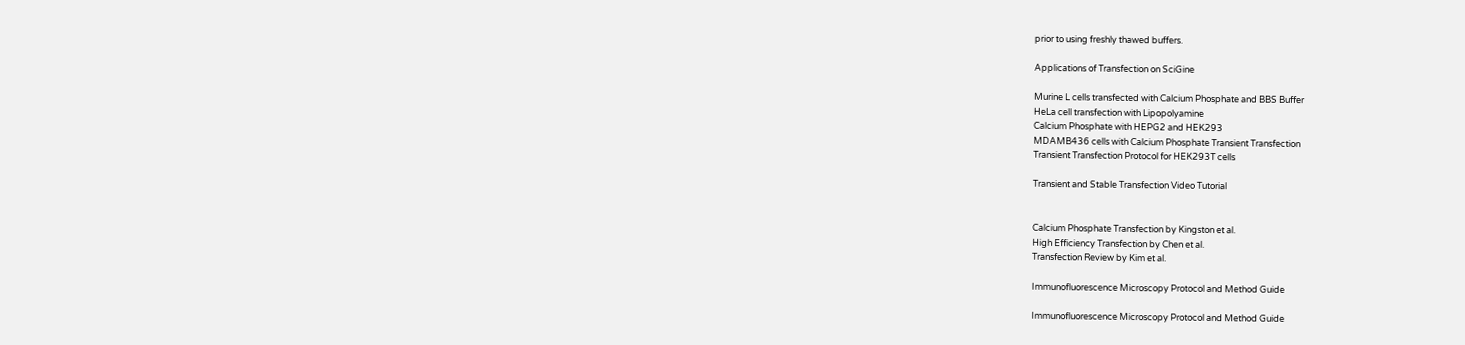prior to using freshly thawed buffers.

Applications of Transfection on SciGine

Murine L cells transfected with Calcium Phosphate and BBS Buffer
HeLa cell transfection with Lipopolyamine
Calcium Phosphate with HEPG2 and HEK293
MDAMB436 cells with Calcium Phosphate Transient Transfection
Transient Transfection Protocol for HEK293T cells

Transient and Stable Transfection Video Tutorial


Calcium Phosphate Transfection by Kingston et al.
High Efficiency Transfection by Chen et al.
Transfection Review by Kim et al.

Immunofluorescence Microscopy Protocol and Method Guide

Immunofluorescence Microscopy Protocol and Method Guide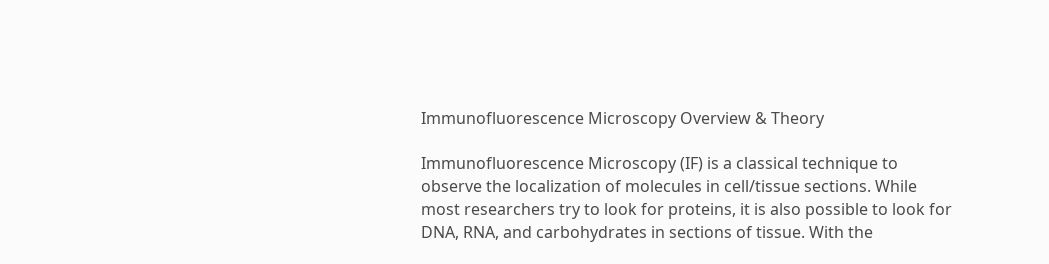Immunofluorescence Microscopy Overview & Theory

Immunofluorescence Microscopy (IF) is a classical technique to observe the localization of molecules in cell/tissue sections. While most researchers try to look for proteins, it is also possible to look for DNA, RNA, and carbohydrates in sections of tissue. With the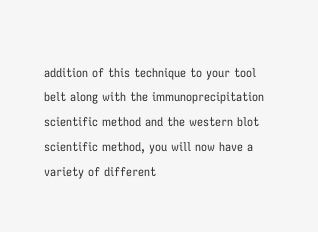addition of this technique to your tool belt along with the immunoprecipitation scientific method and the western blot scientific method, you will now have a variety of different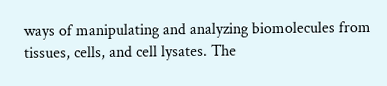ways of manipulating and analyzing biomolecules from tissues, cells, and cell lysates. The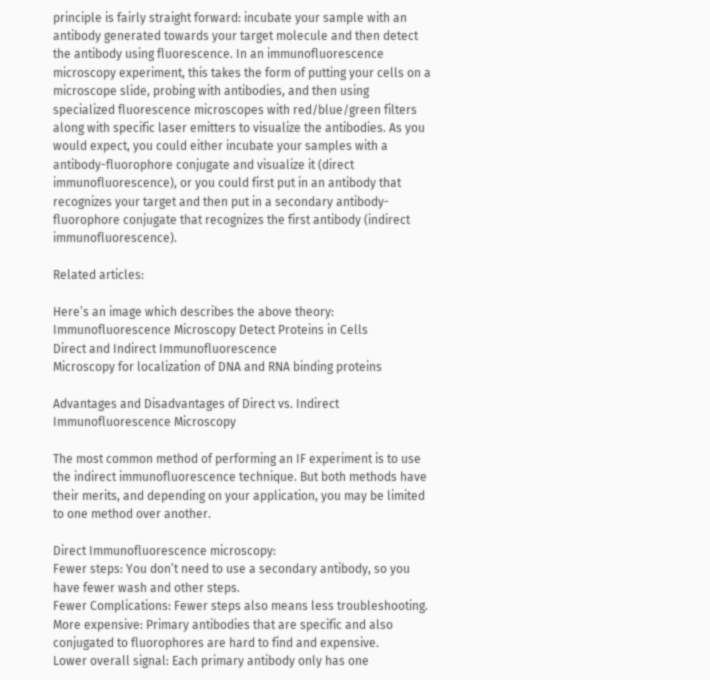principle is fairly straight forward: incubate your sample with an antibody generated towards your target molecule and then detect the antibody using fluorescence. In an immunofluorescence microscopy experiment, this takes the form of putting your cells on a microscope slide, probing with antibodies, and then using specialized fluorescence microscopes with red/blue/green filters along with specific laser emitters to visualize the antibodies. As you would expect, you could either incubate your samples with a antibody-fluorophore conjugate and visualize it (direct immunofluorescence), or you could first put in an antibody that recognizes your target and then put in a secondary antibody-fluorophore conjugate that recognizes the first antibody (indirect immunofluorescence).

Related articles:

Here’s an image which describes the above theory:
Immunofluorescence Microscopy Detect Proteins in Cells
Direct and Indirect Immunofluorescence
Microscopy for localization of DNA and RNA binding proteins

Advantages and Disadvantages of Direct vs. Indirect Immunofluorescence Microscopy

The most common method of performing an IF experiment is to use the indirect immunofluorescence technique. But both methods have their merits, and depending on your application, you may be limited to one method over another.

Direct Immunofluorescence microscopy:
Fewer steps: You don’t need to use a secondary antibody, so you have fewer wash and other steps.
Fewer Complications: Fewer steps also means less troubleshooting.
More expensive: Primary antibodies that are specific and also conjugated to fluorophores are hard to find and expensive.
Lower overall signal: Each primary antibody only has one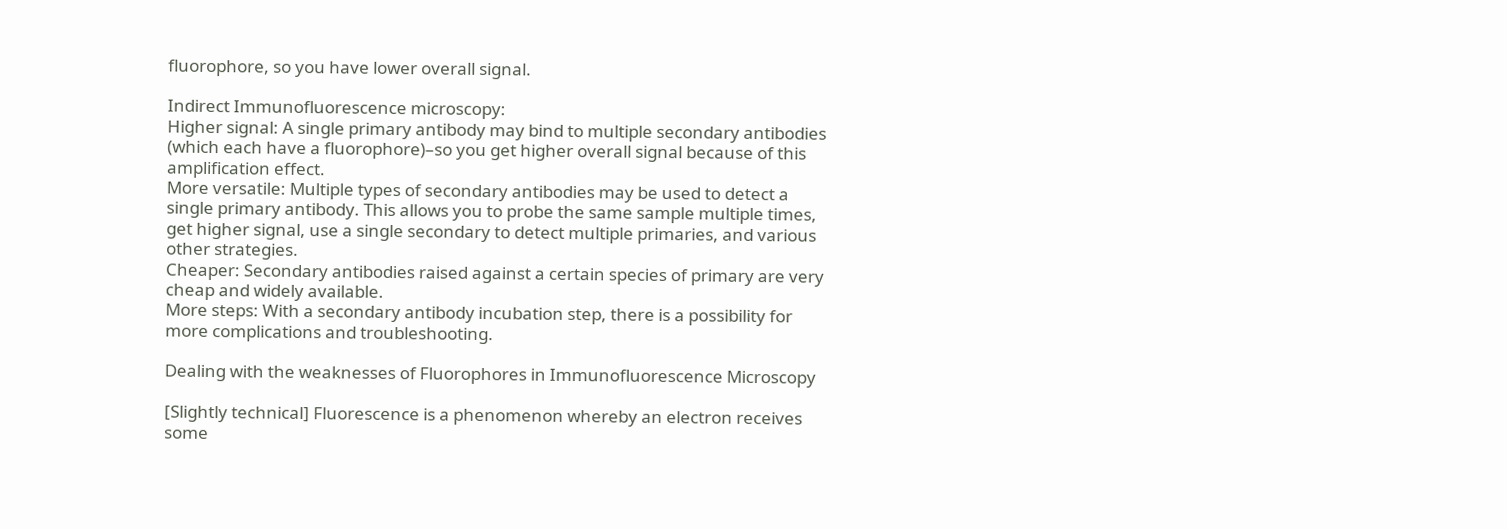fluorophore, so you have lower overall signal.

Indirect Immunofluorescence microscopy:
Higher signal: A single primary antibody may bind to multiple secondary antibodies (which each have a fluorophore)–so you get higher overall signal because of this amplification effect.
More versatile: Multiple types of secondary antibodies may be used to detect a single primary antibody. This allows you to probe the same sample multiple times, get higher signal, use a single secondary to detect multiple primaries, and various other strategies.
Cheaper: Secondary antibodies raised against a certain species of primary are very cheap and widely available.
More steps: With a secondary antibody incubation step, there is a possibility for more complications and troubleshooting.

Dealing with the weaknesses of Fluorophores in Immunofluorescence Microscopy

[Slightly technical] Fluorescence is a phenomenon whereby an electron receives some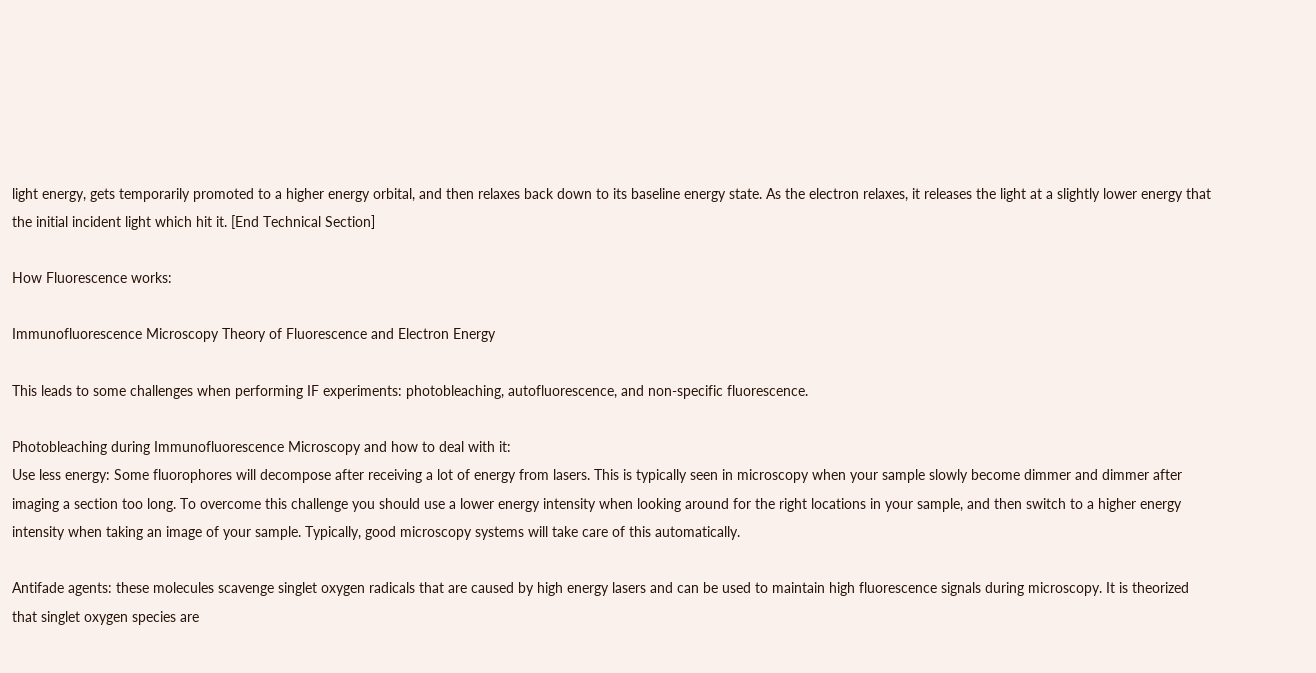light energy, gets temporarily promoted to a higher energy orbital, and then relaxes back down to its baseline energy state. As the electron relaxes, it releases the light at a slightly lower energy that the initial incident light which hit it. [End Technical Section]

How Fluorescence works:

Immunofluorescence Microscopy Theory of Fluorescence and Electron Energy

This leads to some challenges when performing IF experiments: photobleaching, autofluorescence, and non-specific fluorescence.

Photobleaching during Immunofluorescence Microscopy and how to deal with it:
Use less energy: Some fluorophores will decompose after receiving a lot of energy from lasers. This is typically seen in microscopy when your sample slowly become dimmer and dimmer after imaging a section too long. To overcome this challenge you should use a lower energy intensity when looking around for the right locations in your sample, and then switch to a higher energy intensity when taking an image of your sample. Typically, good microscopy systems will take care of this automatically.

Antifade agents: these molecules scavenge singlet oxygen radicals that are caused by high energy lasers and can be used to maintain high fluorescence signals during microscopy. It is theorized that singlet oxygen species are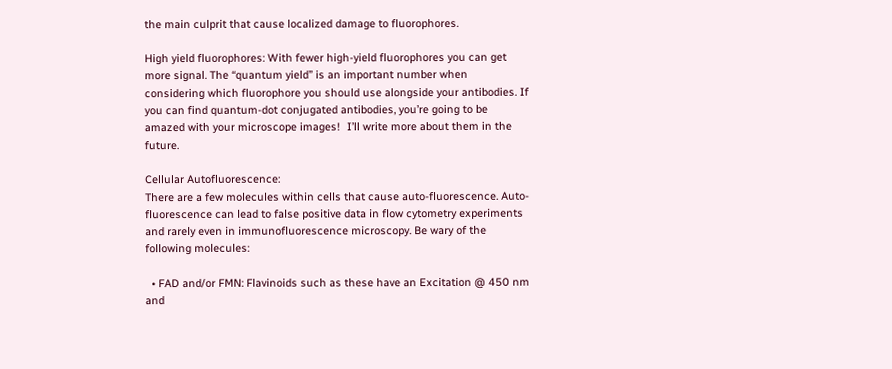the main culprit that cause localized damage to fluorophores.

High yield fluorophores: With fewer high-yield fluorophores you can get more signal. The “quantum yield” is an important number when considering which fluorophore you should use alongside your antibodies. If you can find quantum-dot conjugated antibodies, you’re going to be amazed with your microscope images!  I’ll write more about them in the future.

Cellular Autofluorescence:
There are a few molecules within cells that cause auto-fluorescence. Auto-fluorescence can lead to false positive data in flow cytometry experiments and rarely even in immunofluorescence microscopy. Be wary of the following molecules:

  • FAD and/or FMN: Flavinoids such as these have an Excitation @ 450 nm and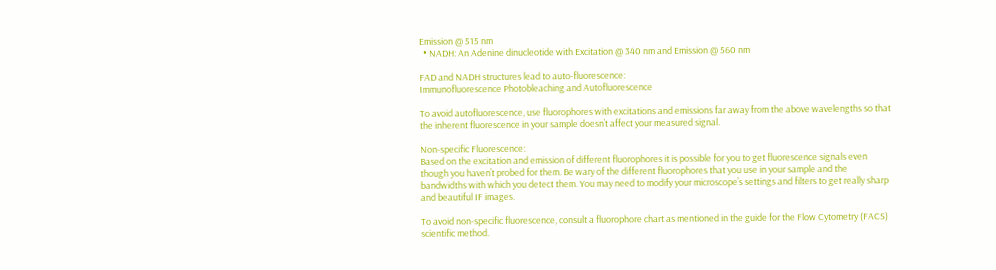Emission @ 515 nm
  • NADH: An Adenine dinucleotide with Excitation @ 340 nm and Emission @ 560 nm

FAD and NADH structures lead to auto-fluorescence:
Immunofluorescence Photobleaching and Autofluorescence

To avoid autofluorescence, use fluorophores with excitations and emissions far away from the above wavelengths so that the inherent fluorescence in your sample doesn’t affect your measured signal.

Non-specific Fluorescence:
Based on the excitation and emission of different fluorophores it is possible for you to get fluorescence signals even though you haven’t probed for them. Be wary of the different fluorophores that you use in your sample and the bandwidths with which you detect them. You may need to modify your microscope’s settings and filters to get really sharp and beautiful IF images.

To avoid non-specific fluorescence, consult a fluorophore chart as mentioned in the guide for the Flow Cytometry (FACS) scientific method.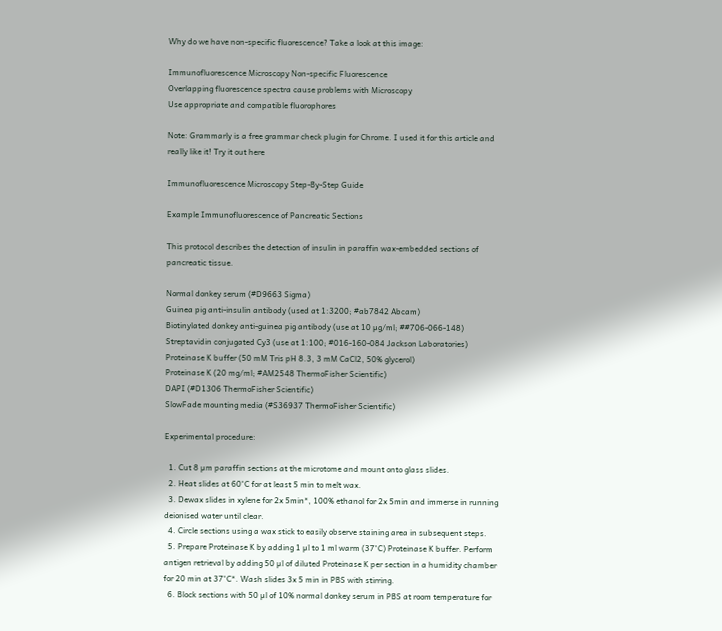Why do we have non-specific fluorescence? Take a look at this image:

Immunofluorescence Microscopy Non-specific Fluorescence
Overlapping fluorescence spectra cause problems with Microscopy
Use appropriate and compatible fluorophores

Note: Grammarly is a free grammar check plugin for Chrome. I used it for this article and really like it! Try it out here

Immunofluorescence Microscopy Step-By-Step Guide

Example Immunofluorescence of Pancreatic Sections

This protocol describes the detection of insulin in paraffin wax-embedded sections of pancreatic tissue.

Normal donkey serum (#D9663 Sigma)
Guinea pig anti-insulin antibody (used at 1:3200; #ab7842 Abcam)
Biotinylated donkey anti-guinea pig antibody (use at 10 µg/ml; ##706-066-148)
Streptavidin conjugated Cy3 (use at 1:100; #016-160-084 Jackson Laboratories)
Proteinase K buffer (50 mM Tris pH 8.3, 3 mM CaCl2, 50% glycerol)
Proteinase K (20 mg/ml; #AM2548 ThermoFisher Scientific)
DAPI (#D1306 ThermoFisher Scientific)
SlowFade mounting media (#S36937 ThermoFisher Scientific)

Experimental procedure:

  1. Cut 8 µm paraffin sections at the microtome and mount onto glass slides.
  2. Heat slides at 60°C for at least 5 min to melt wax.
  3. Dewax slides in xylene for 2x 5min*, 100% ethanol for 2x 5min and immerse in running deionised water until clear.
  4. Circle sections using a wax stick to easily observe staining area in subsequent steps.
  5. Prepare Proteinase K by adding 1 µl to 1 ml warm (37°C) Proteinase K buffer. Perform antigen retrieval by adding 50 µl of diluted Proteinase K per section in a humidity chamber for 20 min at 37°C*. Wash slides 3x 5 min in PBS with stirring.
  6. Block sections with 50 µl of 10% normal donkey serum in PBS at room temperature for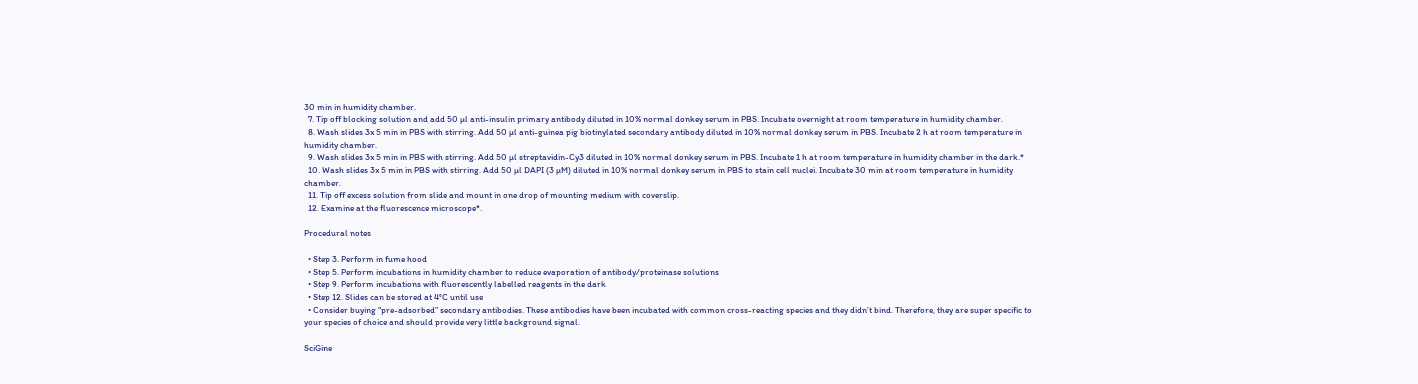30 min in humidity chamber.
  7. Tip off blocking solution and add 50 µl anti-insulin primary antibody diluted in 10% normal donkey serum in PBS. Incubate overnight at room temperature in humidity chamber.
  8. Wash slides 3x 5 min in PBS with stirring. Add 50 µl anti-guinea pig biotinylated secondary antibody diluted in 10% normal donkey serum in PBS. Incubate 2 h at room temperature in humidity chamber.
  9. Wash slides 3x 5 min in PBS with stirring. Add 50 µl streptavidin-Cy3 diluted in 10% normal donkey serum in PBS. Incubate 1 h at room temperature in humidity chamber in the dark.*
  10. Wash slides 3x 5 min in PBS with stirring. Add 50 µl DAPI (3 µM) diluted in 10% normal donkey serum in PBS to stain cell nuclei. Incubate 30 min at room temperature in humidity chamber.
  11. Tip off excess solution from slide and mount in one drop of mounting medium with coverslip.
  12. Examine at the fluorescence microscope*.

Procedural notes

  • Step 3. Perform in fume hood
  • Step 5. Perform incubations in humidity chamber to reduce evaporation of antibody/proteinase solutions
  • Step 9. Perform incubations with fluorescently labelled reagents in the dark
  • Step 12. Slides can be stored at 4°C until use
  • Consider buying “pre-adsorbed” secondary antibodies. These antibodies have been incubated with common cross-reacting species and they didn’t bind. Therefore, they are super specific to your species of choice and should provide very little background signal.

SciGine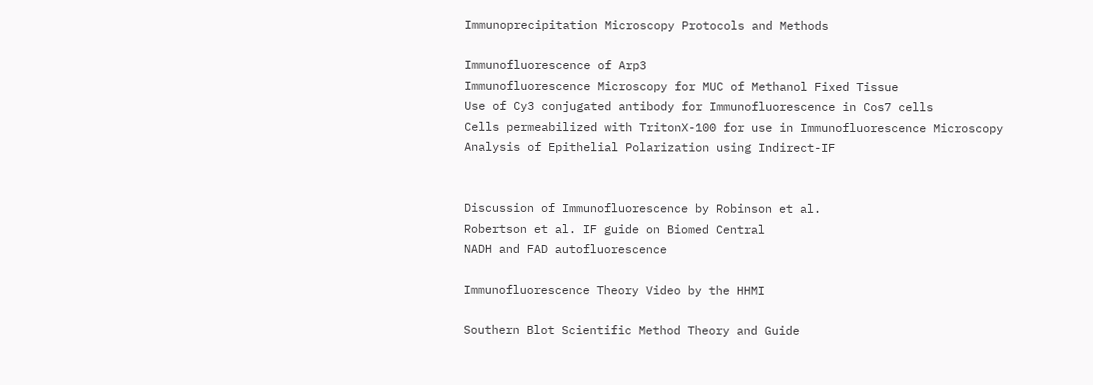Immunoprecipitation Microscopy Protocols and Methods

Immunofluorescence of Arp3
Immunofluorescence Microscopy for MUC of Methanol Fixed Tissue
Use of Cy3 conjugated antibody for Immunofluorescence in Cos7 cells
Cells permeabilized with TritonX-100 for use in Immunofluorescence Microscopy
Analysis of Epithelial Polarization using Indirect-IF


Discussion of Immunofluorescence by Robinson et al.
Robertson et al. IF guide on Biomed Central
NADH and FAD autofluorescence

Immunofluorescence Theory Video by the HHMI

Southern Blot Scientific Method Theory and Guide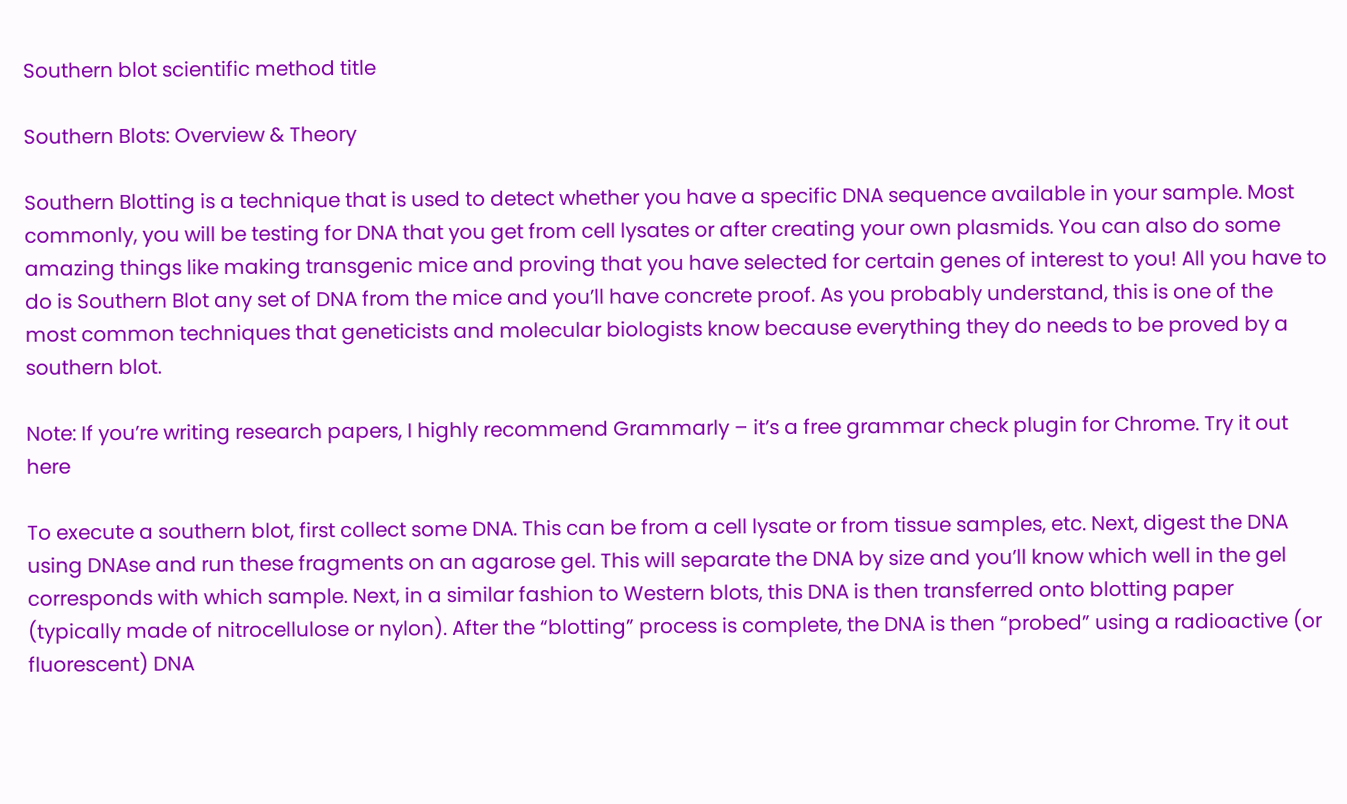Southern blot scientific method title

Southern Blots: Overview & Theory

Southern Blotting is a technique that is used to detect whether you have a specific DNA sequence available in your sample. Most commonly, you will be testing for DNA that you get from cell lysates or after creating your own plasmids. You can also do some amazing things like making transgenic mice and proving that you have selected for certain genes of interest to you! All you have to do is Southern Blot any set of DNA from the mice and you’ll have concrete proof. As you probably understand, this is one of the most common techniques that geneticists and molecular biologists know because everything they do needs to be proved by a southern blot.

Note: If you’re writing research papers, I highly recommend Grammarly – it’s a free grammar check plugin for Chrome. Try it out here

To execute a southern blot, first collect some DNA. This can be from a cell lysate or from tissue samples, etc. Next, digest the DNA using DNAse and run these fragments on an agarose gel. This will separate the DNA by size and you’ll know which well in the gel corresponds with which sample. Next, in a similar fashion to Western blots, this DNA is then transferred onto blotting paper (typically made of nitrocellulose or nylon). After the “blotting” process is complete, the DNA is then “probed” using a radioactive (or fluorescent) DNA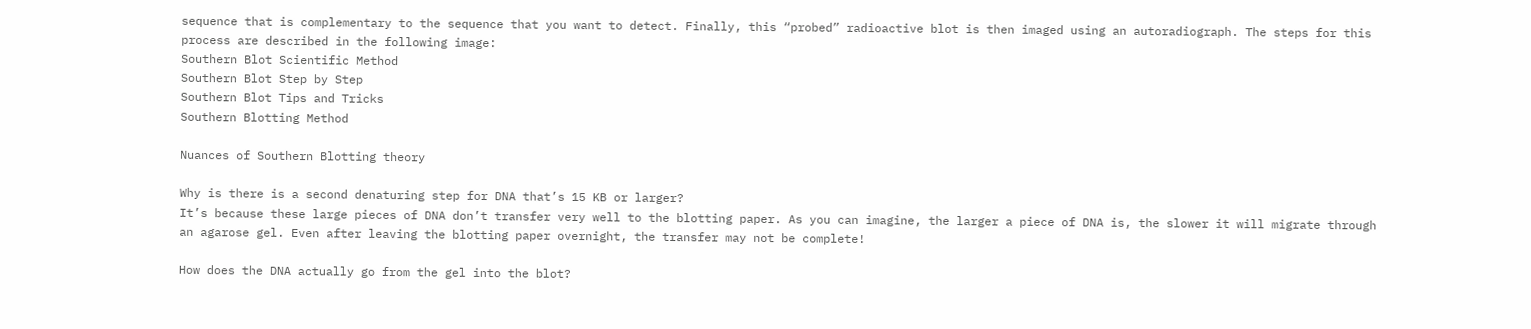sequence that is complementary to the sequence that you want to detect. Finally, this “probed” radioactive blot is then imaged using an autoradiograph. The steps for this process are described in the following image:
Southern Blot Scientific Method
Southern Blot Step by Step
Southern Blot Tips and Tricks
Southern Blotting Method

Nuances of Southern Blotting theory

Why is there is a second denaturing step for DNA that’s 15 KB or larger?
It’s because these large pieces of DNA don’t transfer very well to the blotting paper. As you can imagine, the larger a piece of DNA is, the slower it will migrate through an agarose gel. Even after leaving the blotting paper overnight, the transfer may not be complete!

How does the DNA actually go from the gel into the blot?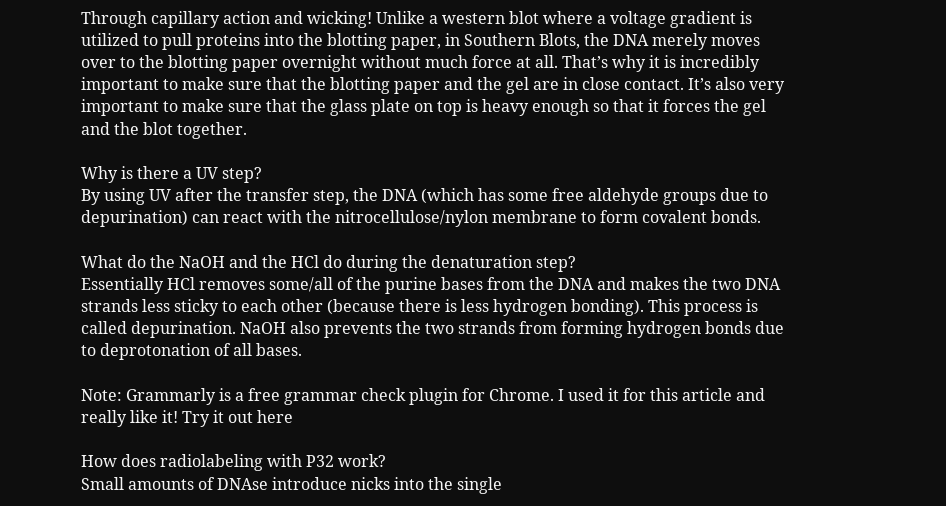Through capillary action and wicking! Unlike a western blot where a voltage gradient is utilized to pull proteins into the blotting paper, in Southern Blots, the DNA merely moves over to the blotting paper overnight without much force at all. That’s why it is incredibly important to make sure that the blotting paper and the gel are in close contact. It’s also very important to make sure that the glass plate on top is heavy enough so that it forces the gel and the blot together.

Why is there a UV step?
By using UV after the transfer step, the DNA (which has some free aldehyde groups due to depurination) can react with the nitrocellulose/nylon membrane to form covalent bonds.

What do the NaOH and the HCl do during the denaturation step?
Essentially HCl removes some/all of the purine bases from the DNA and makes the two DNA strands less sticky to each other (because there is less hydrogen bonding). This process is called depurination. NaOH also prevents the two strands from forming hydrogen bonds due to deprotonation of all bases.

Note: Grammarly is a free grammar check plugin for Chrome. I used it for this article and really like it! Try it out here

How does radiolabeling with P32 work?
Small amounts of DNAse introduce nicks into the single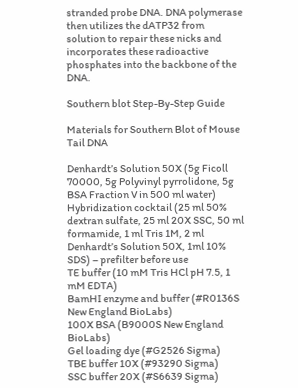stranded probe DNA. DNA polymerase then utilizes the dATP32 from solution to repair these nicks and incorporates these radioactive phosphates into the backbone of the DNA.

Southern blot Step-By-Step Guide

Materials for Southern Blot of Mouse Tail DNA

Denhardt’s Solution 50X (5g Ficoll 70000, 5g Polyvinyl pyrrolidone, 5g BSA Fraction V in 500 ml water)
Hybridization cocktail (25 ml 50% dextran sulfate, 25 ml 20X SSC, 50 ml formamide, 1 ml Tris 1M, 2 ml Denhardt’s Solution 50X, 1ml 10% SDS) – prefilter before use
TE buffer (10 mM Tris HCl pH 7.5, 1 mM EDTA)
BamHI enzyme and buffer (#R0136S New England BioLabs)
100X BSA (B9000S New England BioLabs)
Gel loading dye (#G2526 Sigma)
TBE buffer 10X (#93290 Sigma)
SSC buffer 20X (#S6639 Sigma)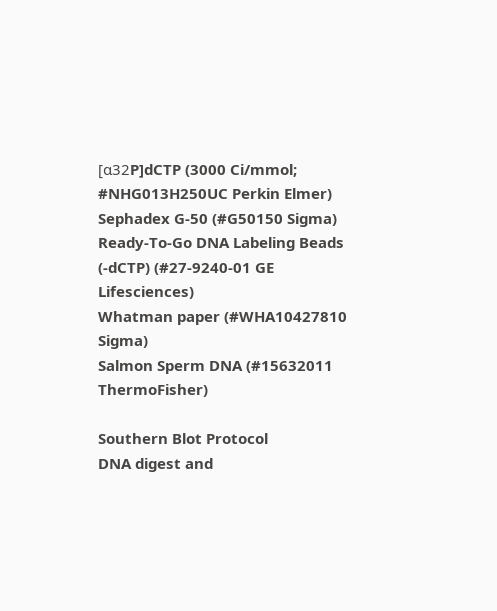[α32P]dCTP (3000 Ci/mmol; #NHG013H250UC Perkin Elmer)
Sephadex G-50 (#G50150 Sigma)
Ready-To-Go DNA Labeling Beads (-dCTP) (#27-9240-01 GE Lifesciences)
Whatman paper (#WHA10427810 Sigma)
Salmon Sperm DNA (#15632011 ThermoFisher)

Southern Blot Protocol
DNA digest and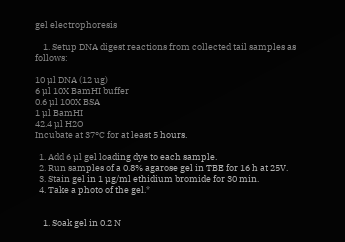gel electrophoresis

    1. Setup DNA digest reactions from collected tail samples as follows:

10 µl DNA (12 ug)
6 µl 10X BamHI buffer
0.6 µl 100X BSA
1 µl BamHI
42.4 µl H2O
Incubate at 37°C for at least 5 hours.

  1. Add 6 µl gel loading dye to each sample.
  2. Run samples of a 0.8% agarose gel in TBE for 16 h at 25V.
  3. Stain gel in 1 µg/ml ethidium bromide for 30 min.
  4. Take a photo of the gel.*


    1. Soak gel in 0.2 N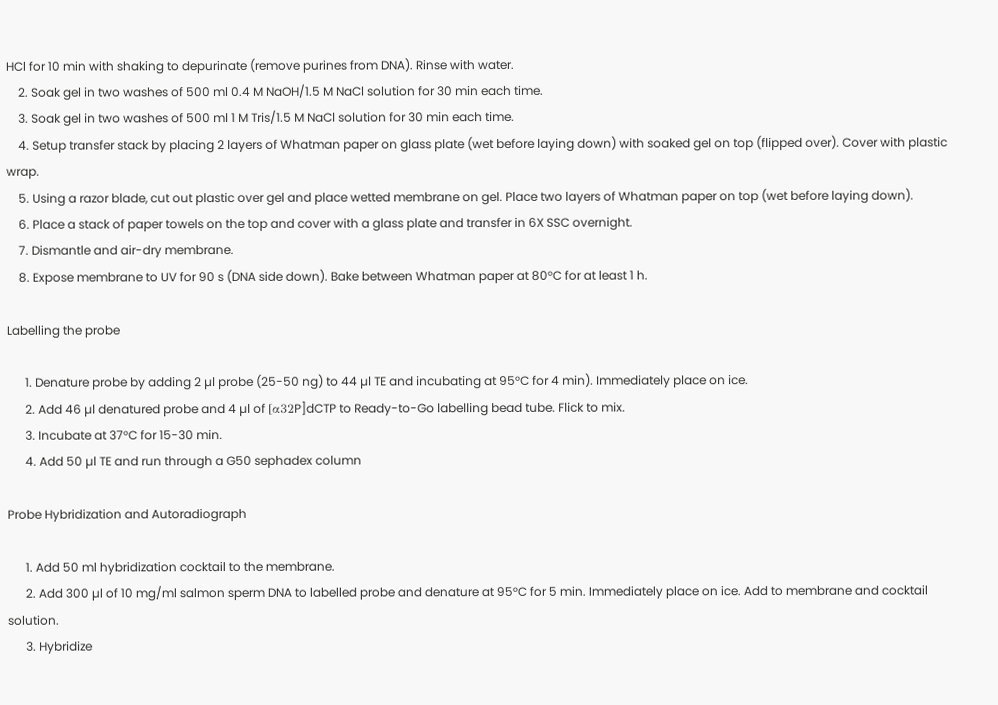HCl for 10 min with shaking to depurinate (remove purines from DNA). Rinse with water.
    2. Soak gel in two washes of 500 ml 0.4 M NaOH/1.5 M NaCl solution for 30 min each time.
    3. Soak gel in two washes of 500 ml 1 M Tris/1.5 M NaCl solution for 30 min each time.
    4. Setup transfer stack by placing 2 layers of Whatman paper on glass plate (wet before laying down) with soaked gel on top (flipped over). Cover with plastic wrap.
    5. Using a razor blade, cut out plastic over gel and place wetted membrane on gel. Place two layers of Whatman paper on top (wet before laying down).
    6. Place a stack of paper towels on the top and cover with a glass plate and transfer in 6X SSC overnight.
    7. Dismantle and air-dry membrane.
    8. Expose membrane to UV for 90 s (DNA side down). Bake between Whatman paper at 80°C for at least 1 h.

Labelling the probe

      1. Denature probe by adding 2 µl probe (25-50 ng) to 44 µl TE and incubating at 95°C for 4 min). Immediately place on ice.
      2. Add 46 µl denatured probe and 4 µl of [α32P]dCTP to Ready-to-Go labelling bead tube. Flick to mix.
      3. Incubate at 37°C for 15-30 min.
      4. Add 50 µl TE and run through a G50 sephadex column

Probe Hybridization and Autoradiograph

      1. Add 50 ml hybridization cocktail to the membrane.
      2. Add 300 µl of 10 mg/ml salmon sperm DNA to labelled probe and denature at 95°C for 5 min. Immediately place on ice. Add to membrane and cocktail solution.
      3. Hybridize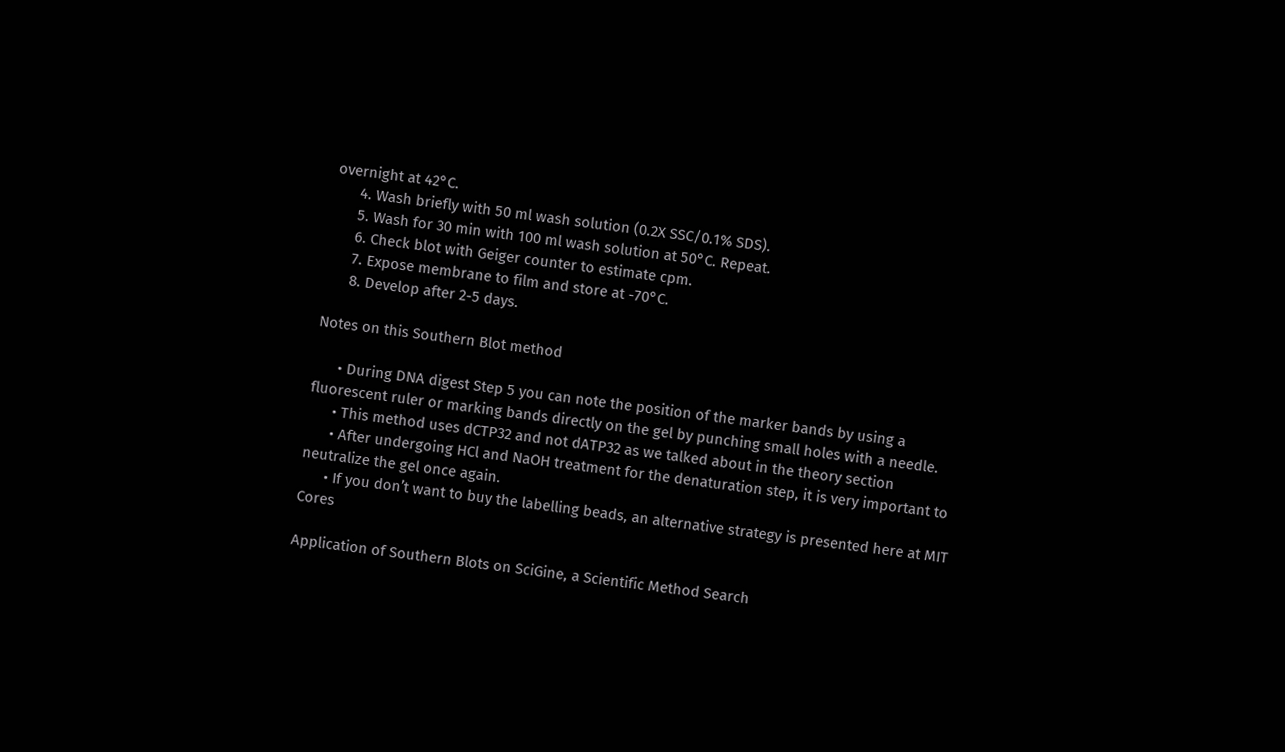overnight at 42°C.
      4. Wash briefly with 50 ml wash solution (0.2X SSC/0.1% SDS).
      5. Wash for 30 min with 100 ml wash solution at 50°C. Repeat.
      6. Check blot with Geiger counter to estimate cpm.
      7. Expose membrane to film and store at -70°C.
      8. Develop after 2-5 days.

Notes on this Southern Blot method

      • During DNA digest Step 5 you can note the position of the marker bands by using a fluorescent ruler or marking bands directly on the gel by punching small holes with a needle.
      • This method uses dCTP32 and not dATP32 as we talked about in the theory section
      • After undergoing HCl and NaOH treatment for the denaturation step, it is very important to neutralize the gel once again.
      • If you don’t want to buy the labelling beads, an alternative strategy is presented here at MIT Cores

Application of Southern Blots on SciGine, a Scientific Method Search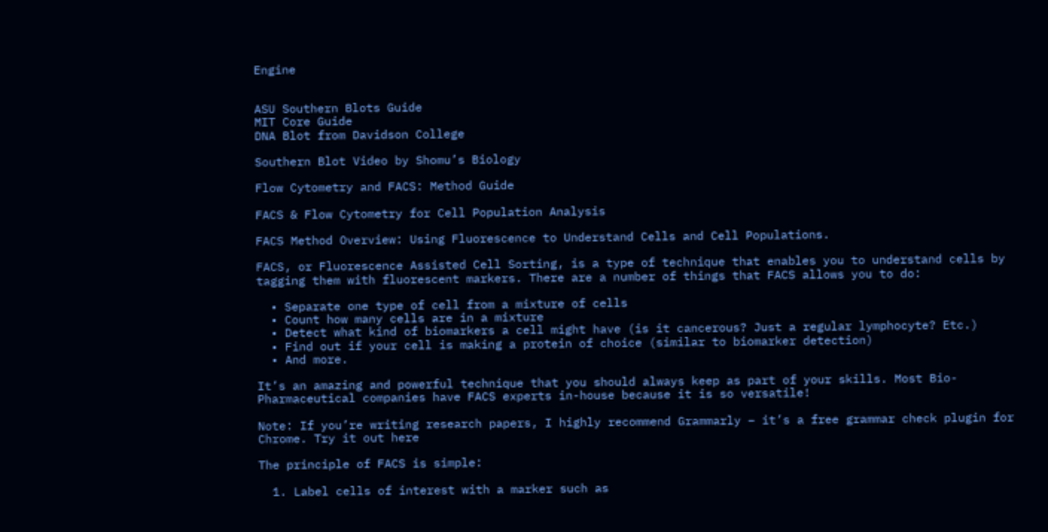Engine


ASU Southern Blots Guide
MIT Core Guide
DNA Blot from Davidson College

Southern Blot Video by Shomu’s Biology

Flow Cytometry and FACS: Method Guide

FACS & Flow Cytometry for Cell Population Analysis

FACS Method Overview: Using Fluorescence to Understand Cells and Cell Populations.

FACS, or Fluorescence Assisted Cell Sorting, is a type of technique that enables you to understand cells by tagging them with fluorescent markers. There are a number of things that FACS allows you to do:

  • Separate one type of cell from a mixture of cells
  • Count how many cells are in a mixture
  • Detect what kind of biomarkers a cell might have (is it cancerous? Just a regular lymphocyte? Etc.)
  • Find out if your cell is making a protein of choice (similar to biomarker detection)
  • And more.

It’s an amazing and powerful technique that you should always keep as part of your skills. Most Bio-Pharmaceutical companies have FACS experts in-house because it is so versatile!

Note: If you’re writing research papers, I highly recommend Grammarly – it’s a free grammar check plugin for Chrome. Try it out here

The principle of FACS is simple:

  1. Label cells of interest with a marker such as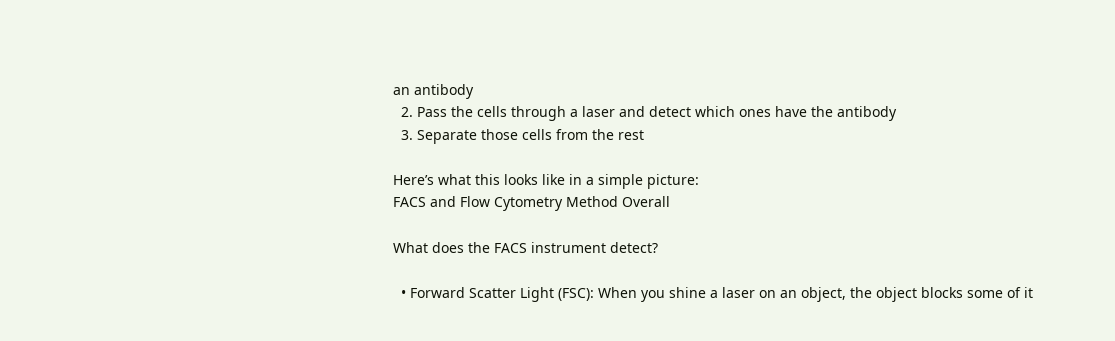an antibody
  2. Pass the cells through a laser and detect which ones have the antibody
  3. Separate those cells from the rest

Here’s what this looks like in a simple picture:
FACS and Flow Cytometry Method Overall

What does the FACS instrument detect?

  • Forward Scatter Light (FSC): When you shine a laser on an object, the object blocks some of it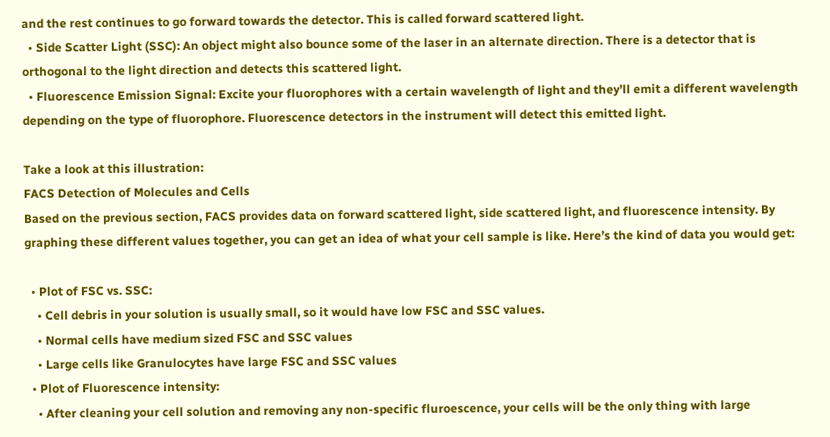and the rest continues to go forward towards the detector. This is called forward scattered light.
  • Side Scatter Light (SSC): An object might also bounce some of the laser in an alternate direction. There is a detector that is orthogonal to the light direction and detects this scattered light.
  • Fluorescence Emission Signal: Excite your fluorophores with a certain wavelength of light and they’ll emit a different wavelength depending on the type of fluorophore. Fluorescence detectors in the instrument will detect this emitted light.

Take a look at this illustration:
FACS Detection of Molecules and Cells
Based on the previous section, FACS provides data on forward scattered light, side scattered light, and fluorescence intensity. By graphing these different values together, you can get an idea of what your cell sample is like. Here’s the kind of data you would get:

  • Plot of FSC vs. SSC:
    • Cell debris in your solution is usually small, so it would have low FSC and SSC values.
    • Normal cells have medium sized FSC and SSC values
    • Large cells like Granulocytes have large FSC and SSC values
  • Plot of Fluorescence intensity:
    • After cleaning your cell solution and removing any non-specific fluroescence, your cells will be the only thing with large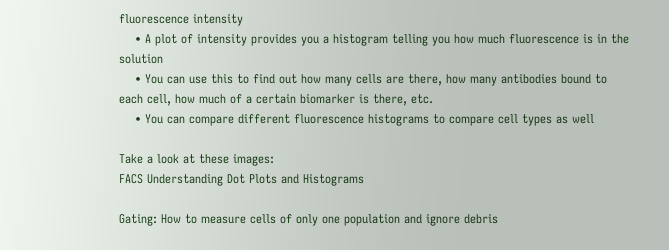fluorescence intensity
    • A plot of intensity provides you a histogram telling you how much fluorescence is in the solution
    • You can use this to find out how many cells are there, how many antibodies bound to each cell, how much of a certain biomarker is there, etc.
    • You can compare different fluorescence histograms to compare cell types as well

Take a look at these images:
FACS Understanding Dot Plots and Histograms

Gating: How to measure cells of only one population and ignore debris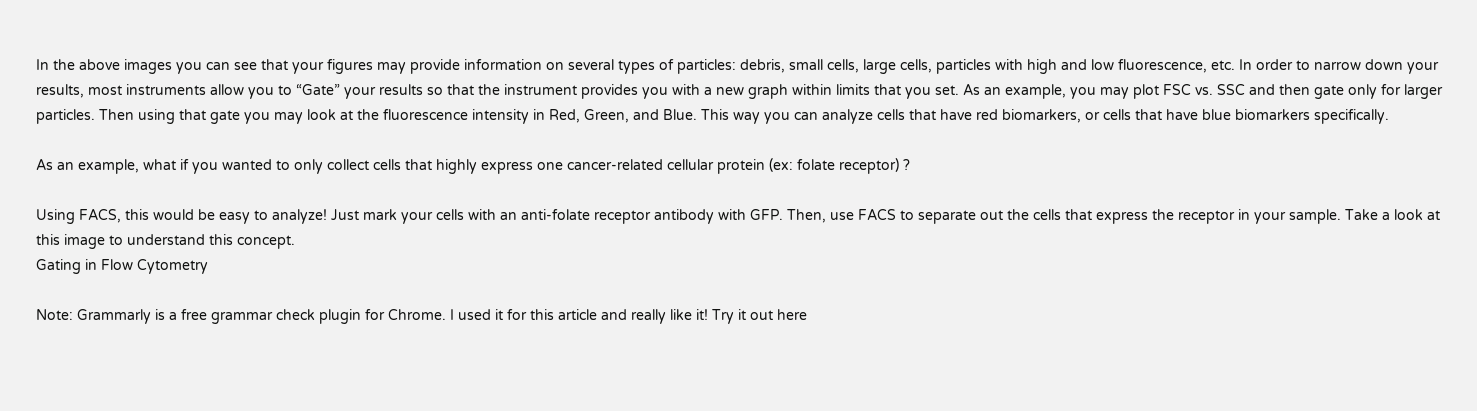In the above images you can see that your figures may provide information on several types of particles: debris, small cells, large cells, particles with high and low fluorescence, etc. In order to narrow down your results, most instruments allow you to “Gate” your results so that the instrument provides you with a new graph within limits that you set. As an example, you may plot FSC vs. SSC and then gate only for larger particles. Then using that gate you may look at the fluorescence intensity in Red, Green, and Blue. This way you can analyze cells that have red biomarkers, or cells that have blue biomarkers specifically.

As an example, what if you wanted to only collect cells that highly express one cancer-related cellular protein (ex: folate receptor) ?

Using FACS, this would be easy to analyze! Just mark your cells with an anti-folate receptor antibody with GFP. Then, use FACS to separate out the cells that express the receptor in your sample. Take a look at this image to understand this concept.
Gating in Flow Cytometry

Note: Grammarly is a free grammar check plugin for Chrome. I used it for this article and really like it! Try it out here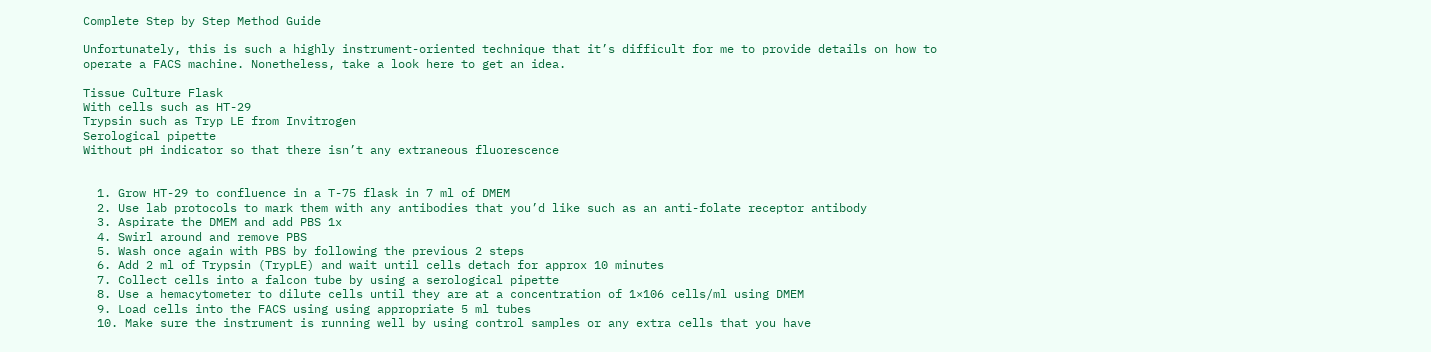Complete Step by Step Method Guide

Unfortunately, this is such a highly instrument-oriented technique that it’s difficult for me to provide details on how to operate a FACS machine. Nonetheless, take a look here to get an idea.

Tissue Culture Flask
With cells such as HT-29
Trypsin such as Tryp LE from Invitrogen
Serological pipette
Without pH indicator so that there isn’t any extraneous fluorescence


  1. Grow HT-29 to confluence in a T-75 flask in 7 ml of DMEM
  2. Use lab protocols to mark them with any antibodies that you’d like such as an anti-folate receptor antibody
  3. Aspirate the DMEM and add PBS 1x
  4. Swirl around and remove PBS
  5. Wash once again with PBS by following the previous 2 steps
  6. Add 2 ml of Trypsin (TrypLE) and wait until cells detach for approx 10 minutes
  7. Collect cells into a falcon tube by using a serological pipette
  8. Use a hemacytometer to dilute cells until they are at a concentration of 1×106 cells/ml using DMEM
  9. Load cells into the FACS using using appropriate 5 ml tubes
  10. Make sure the instrument is running well by using control samples or any extra cells that you have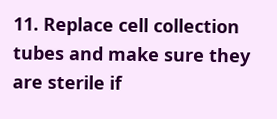11. Replace cell collection tubes and make sure they are sterile if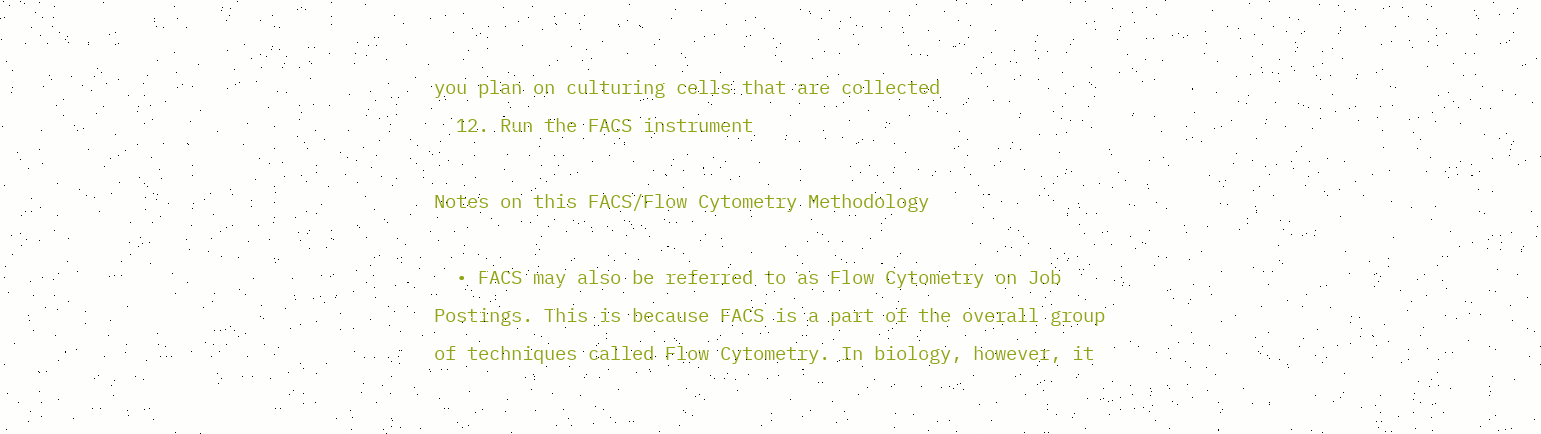you plan on culturing cells that are collected
  12. Run the FACS instrument

Notes on this FACS/Flow Cytometry Methodology

  • FACS may also be referred to as Flow Cytometry on Job Postings. This is because FACS is a part of the overall group of techniques called Flow Cytometry. In biology, however, it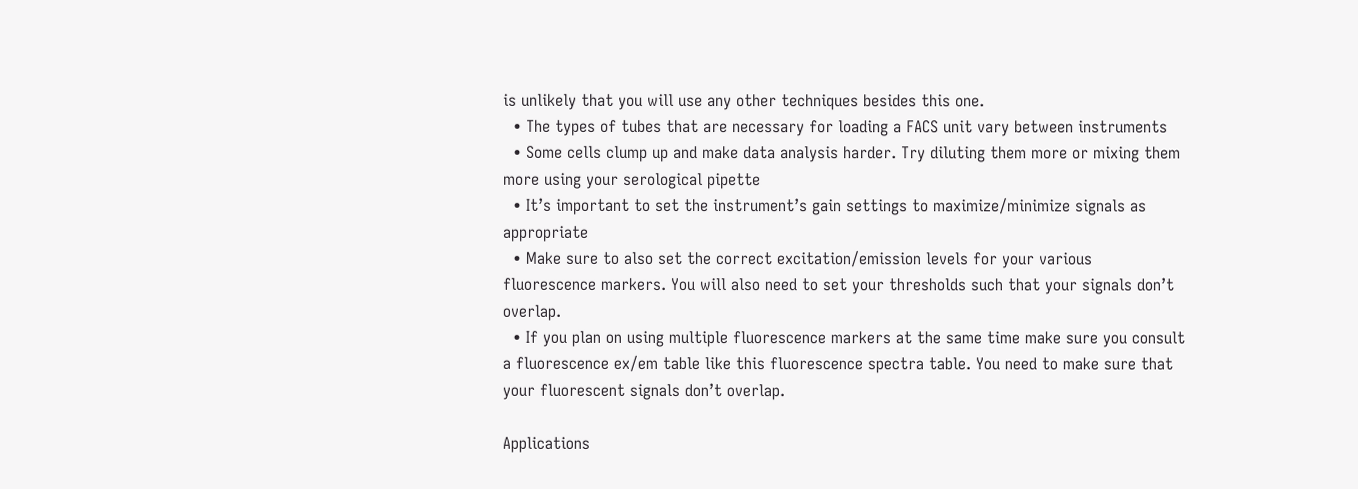is unlikely that you will use any other techniques besides this one.
  • The types of tubes that are necessary for loading a FACS unit vary between instruments
  • Some cells clump up and make data analysis harder. Try diluting them more or mixing them more using your serological pipette
  • It’s important to set the instrument’s gain settings to maximize/minimize signals as appropriate
  • Make sure to also set the correct excitation/emission levels for your various fluorescence markers. You will also need to set your thresholds such that your signals don’t overlap.
  • If you plan on using multiple fluorescence markers at the same time make sure you consult a fluorescence ex/em table like this fluorescence spectra table. You need to make sure that your fluorescent signals don’t overlap.

Applications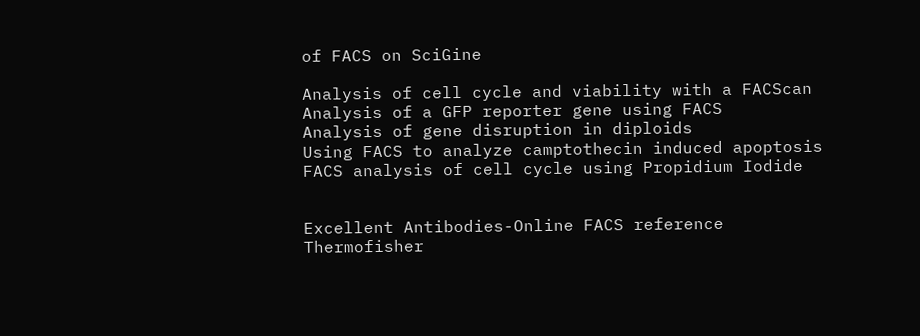of FACS on SciGine

Analysis of cell cycle and viability with a FACScan
Analysis of a GFP reporter gene using FACS
Analysis of gene disruption in diploids
Using FACS to analyze camptothecin induced apoptosis
FACS analysis of cell cycle using Propidium Iodide


Excellent Antibodies-Online FACS reference
Thermofisher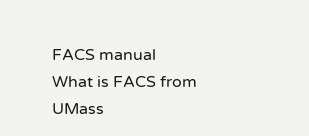FACS manual
What is FACS from UMass